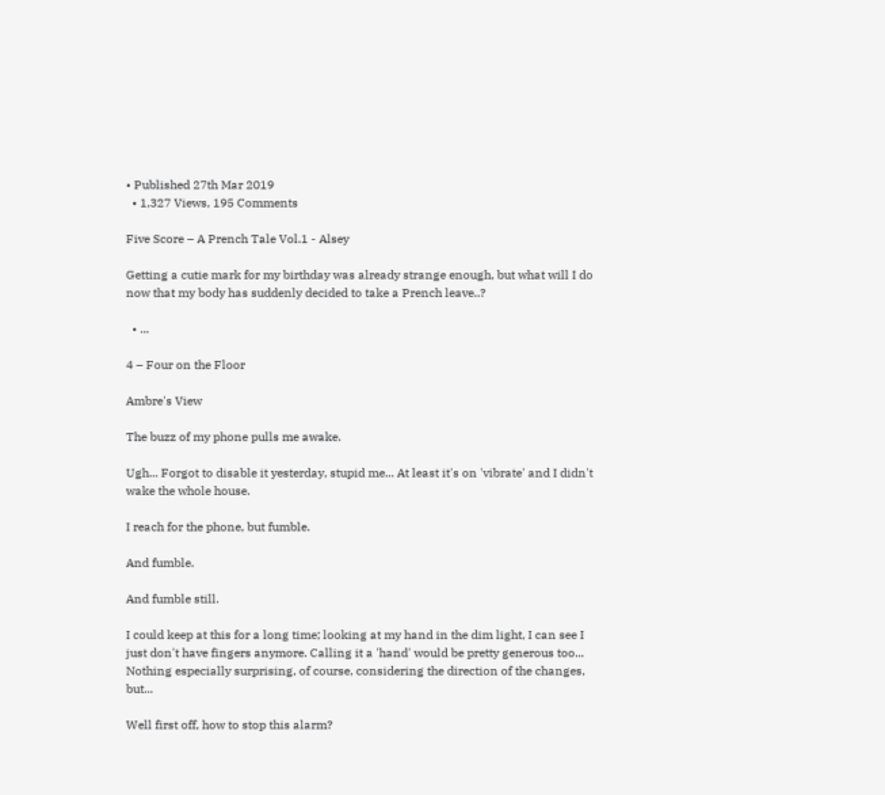• Published 27th Mar 2019
  • 1,327 Views, 195 Comments

Five Score – A Prench Tale Vol.1 - Alsey

Getting a cutie mark for my birthday was already strange enough, but what will I do now that my body has suddenly decided to take a Prench leave..?

  • ...

4 – Four on the Floor

Ambre's View

The buzz of my phone pulls me awake.

Ugh... Forgot to disable it yesterday, stupid me... At least it's on 'vibrate' and I didn't wake the whole house.

I reach for the phone, but fumble.

And fumble.

And fumble still.

I could keep at this for a long time; looking at my hand in the dim light, I can see I just don't have fingers anymore. Calling it a 'hand' would be pretty generous too... Nothing especially surprising, of course, considering the direction of the changes, but...

Well first off, how to stop this alarm?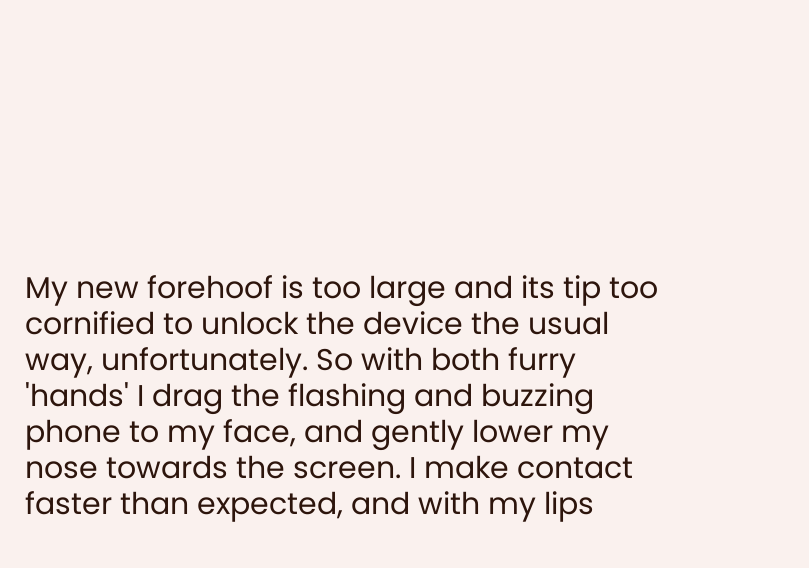My new forehoof is too large and its tip too cornified to unlock the device the usual way, unfortunately. So with both furry 'hands' I drag the flashing and buzzing phone to my face, and gently lower my nose towards the screen. I make contact faster than expected, and with my lips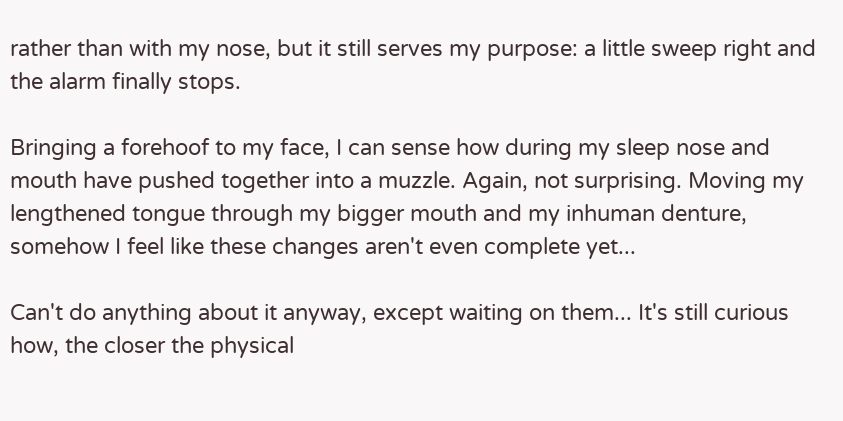rather than with my nose, but it still serves my purpose: a little sweep right and the alarm finally stops.

Bringing a forehoof to my face, I can sense how during my sleep nose and mouth have pushed together into a muzzle. Again, not surprising. Moving my lengthened tongue through my bigger mouth and my inhuman denture, somehow I feel like these changes aren't even complete yet...

Can't do anything about it anyway, except waiting on them... It's still curious how, the closer the physical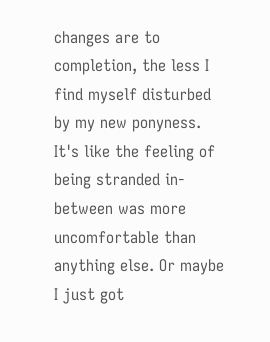changes are to completion, the less I find myself disturbed by my new ponyness. It's like the feeling of being stranded in-between was more uncomfortable than anything else. Or maybe I just got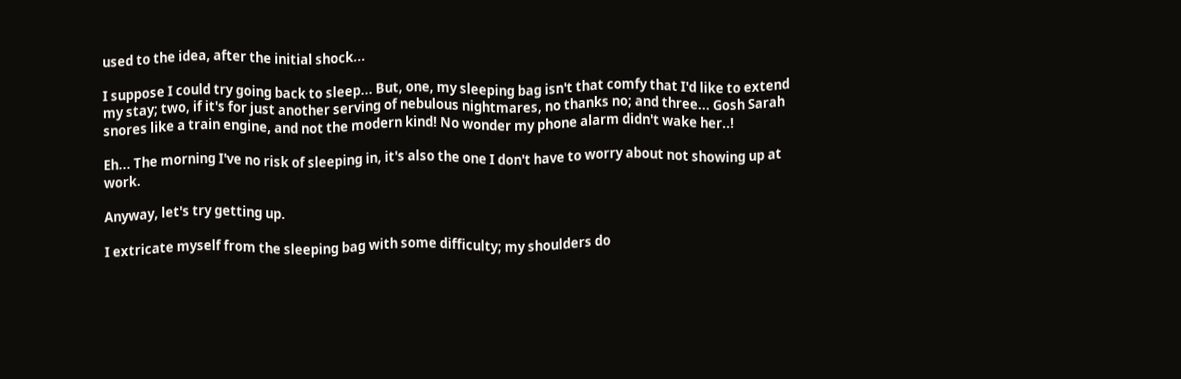used to the idea, after the initial shock...

I suppose I could try going back to sleep... But, one, my sleeping bag isn't that comfy that I'd like to extend my stay; two, if it's for just another serving of nebulous nightmares, no thanks no; and three... Gosh Sarah snores like a train engine, and not the modern kind! No wonder my phone alarm didn't wake her..!

Eh... The morning I've no risk of sleeping in, it's also the one I don't have to worry about not showing up at work.

Anyway, let's try getting up.

I extricate myself from the sleeping bag with some difficulty; my shoulders do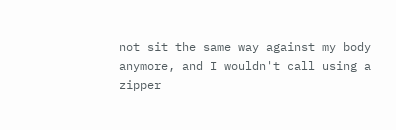not sit the same way against my body anymore, and I wouldn't call using a zipper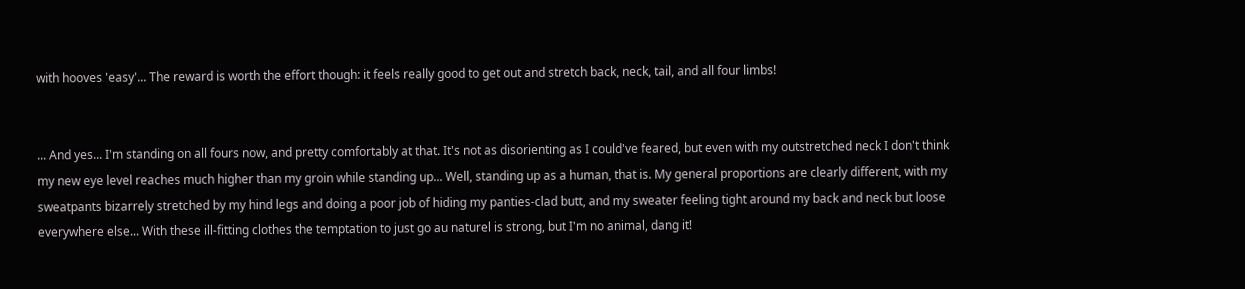with hooves 'easy'... The reward is worth the effort though: it feels really good to get out and stretch back, neck, tail, and all four limbs!


... And yes... I'm standing on all fours now, and pretty comfortably at that. It's not as disorienting as I could've feared, but even with my outstretched neck I don't think my new eye level reaches much higher than my groin while standing up... Well, standing up as a human, that is. My general proportions are clearly different, with my sweatpants bizarrely stretched by my hind legs and doing a poor job of hiding my panties-clad butt, and my sweater feeling tight around my back and neck but loose everywhere else... With these ill-fitting clothes the temptation to just go au naturel is strong, but I'm no animal, dang it!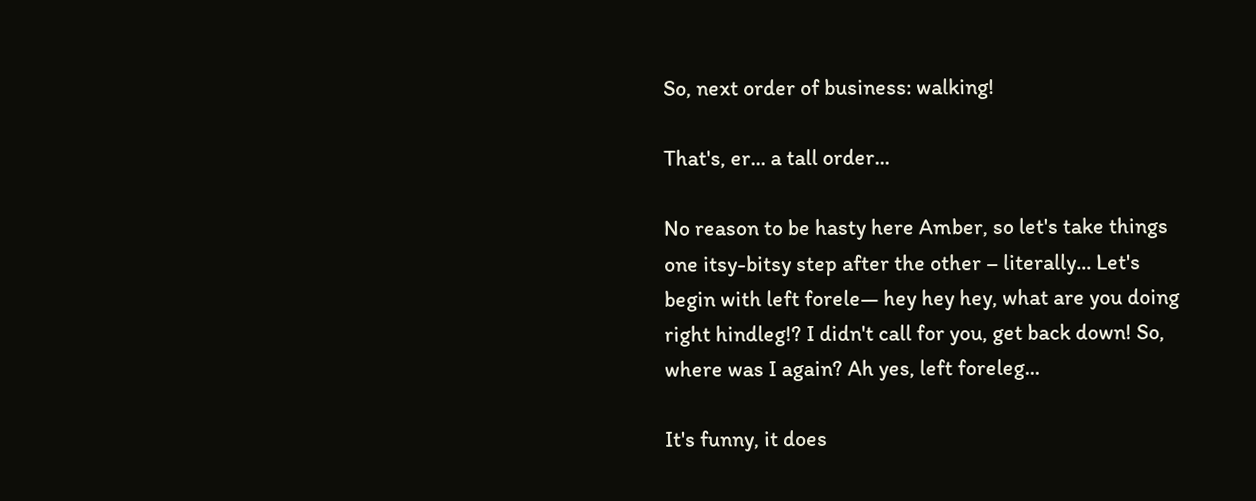So, next order of business: walking!

That's, er... a tall order...

No reason to be hasty here Amber, so let's take things one itsy-bitsy step after the other – literally... Let's begin with left forele— hey hey hey, what are you doing right hindleg!? I didn't call for you, get back down! So, where was I again? Ah yes, left foreleg...

It's funny, it does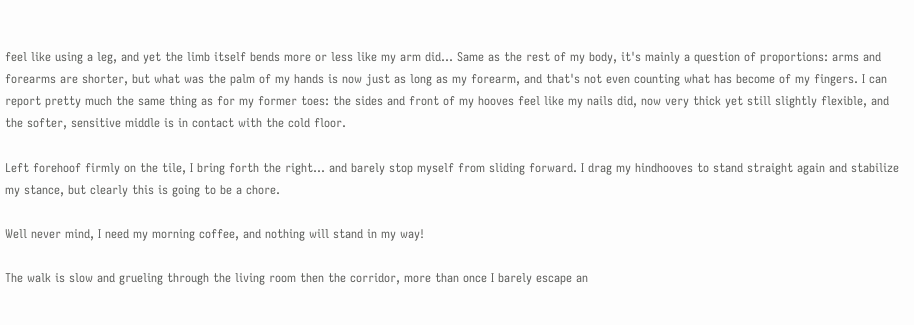feel like using a leg, and yet the limb itself bends more or less like my arm did... Same as the rest of my body, it's mainly a question of proportions: arms and forearms are shorter, but what was the palm of my hands is now just as long as my forearm, and that's not even counting what has become of my fingers. I can report pretty much the same thing as for my former toes: the sides and front of my hooves feel like my nails did, now very thick yet still slightly flexible, and the softer, sensitive middle is in contact with the cold floor.

Left forehoof firmly on the tile, I bring forth the right... and barely stop myself from sliding forward. I drag my hindhooves to stand straight again and stabilize my stance, but clearly this is going to be a chore.

Well never mind, I need my morning coffee, and nothing will stand in my way!

The walk is slow and grueling through the living room then the corridor, more than once I barely escape an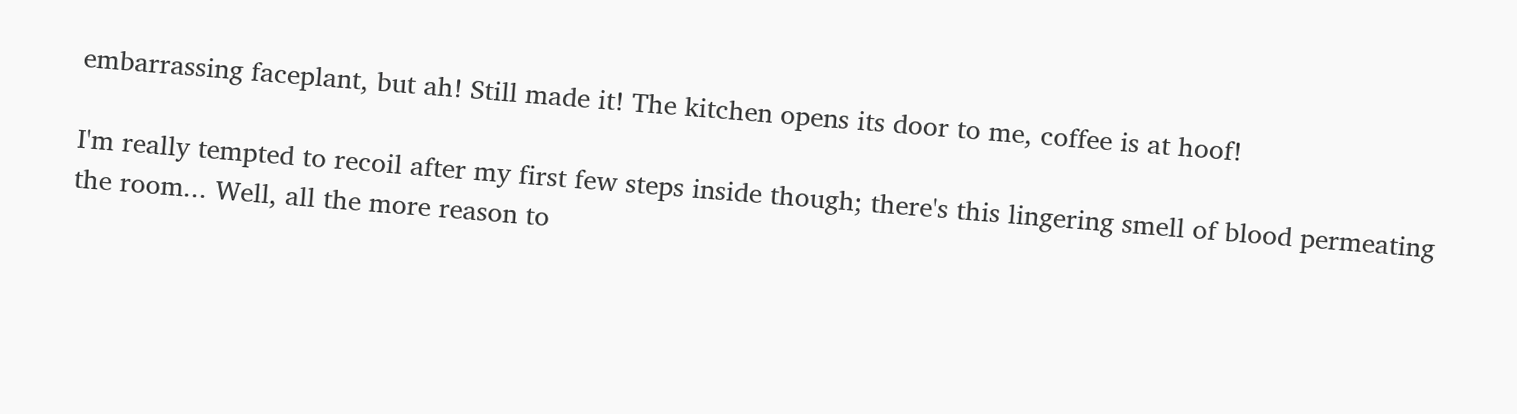embarrassing faceplant, but ah! Still made it! The kitchen opens its door to me, coffee is at hoof!

I'm really tempted to recoil after my first few steps inside though; there's this lingering smell of blood permeating the room... Well, all the more reason to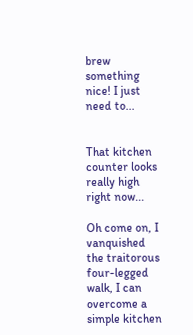brew something nice! I just need to...


That kitchen counter looks really high right now...

Oh come on, I vanquished the traitorous four-legged walk, I can overcome a simple kitchen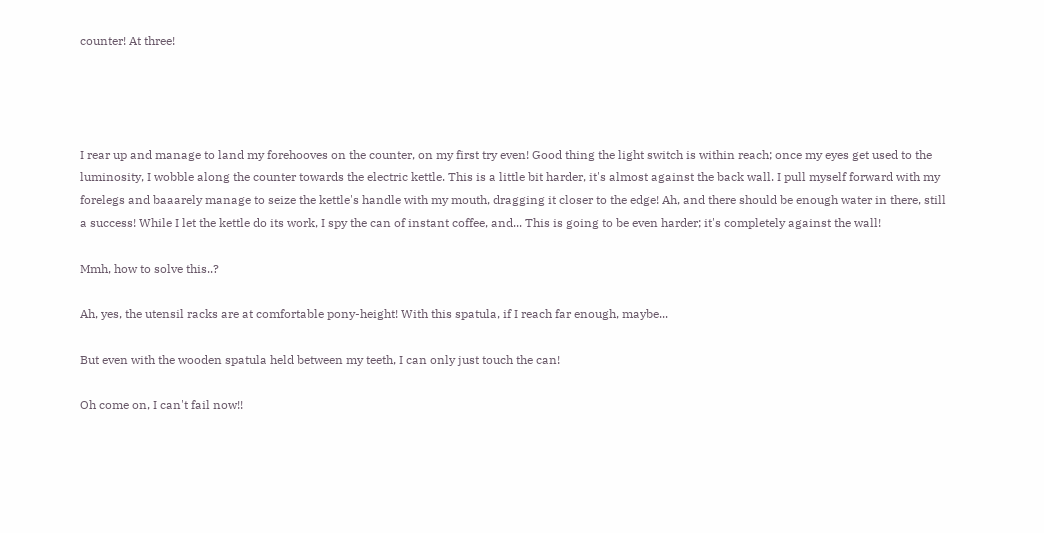counter! At three!




I rear up and manage to land my forehooves on the counter, on my first try even! Good thing the light switch is within reach; once my eyes get used to the luminosity, I wobble along the counter towards the electric kettle. This is a little bit harder, it's almost against the back wall. I pull myself forward with my forelegs and baaarely manage to seize the kettle's handle with my mouth, dragging it closer to the edge! Ah, and there should be enough water in there, still a success! While I let the kettle do its work, I spy the can of instant coffee, and... This is going to be even harder; it's completely against the wall!

Mmh, how to solve this..?

Ah, yes, the utensil racks are at comfortable pony-height! With this spatula, if I reach far enough, maybe...

But even with the wooden spatula held between my teeth, I can only just touch the can!

Oh come on, I can't fail now!!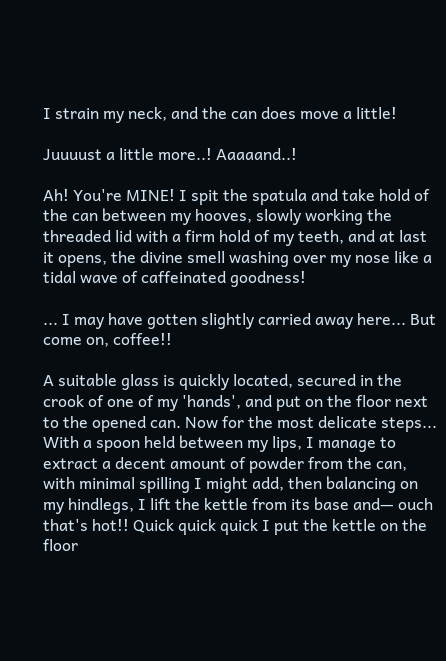I strain my neck, and the can does move a little!

Juuuust a little more..! Aaaaand..!

Ah! You're MINE! I spit the spatula and take hold of the can between my hooves, slowly working the threaded lid with a firm hold of my teeth, and at last it opens, the divine smell washing over my nose like a tidal wave of caffeinated goodness!

... I may have gotten slightly carried away here... But come on, coffee!!

A suitable glass is quickly located, secured in the crook of one of my 'hands', and put on the floor next to the opened can. Now for the most delicate steps... With a spoon held between my lips, I manage to extract a decent amount of powder from the can, with minimal spilling I might add, then balancing on my hindlegs, I lift the kettle from its base and— ouch that's hot!! Quick quick quick I put the kettle on the floor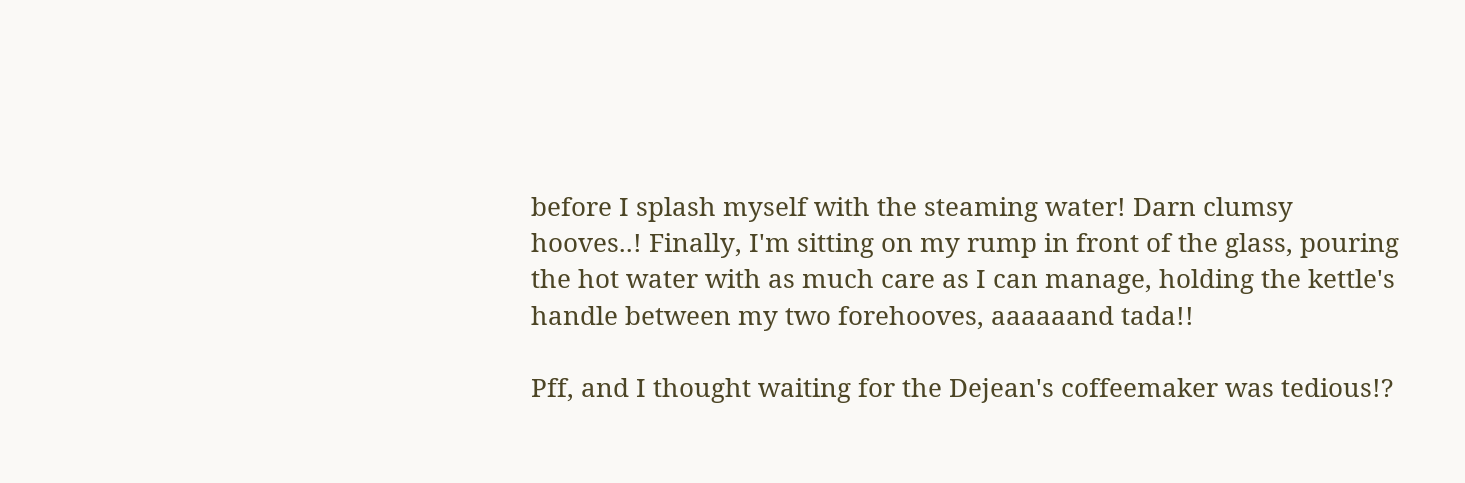before I splash myself with the steaming water! Darn clumsy hooves..! Finally, I'm sitting on my rump in front of the glass, pouring the hot water with as much care as I can manage, holding the kettle's handle between my two forehooves, aaaaaand tada!!

Pff, and I thought waiting for the Dejean's coffeemaker was tedious!?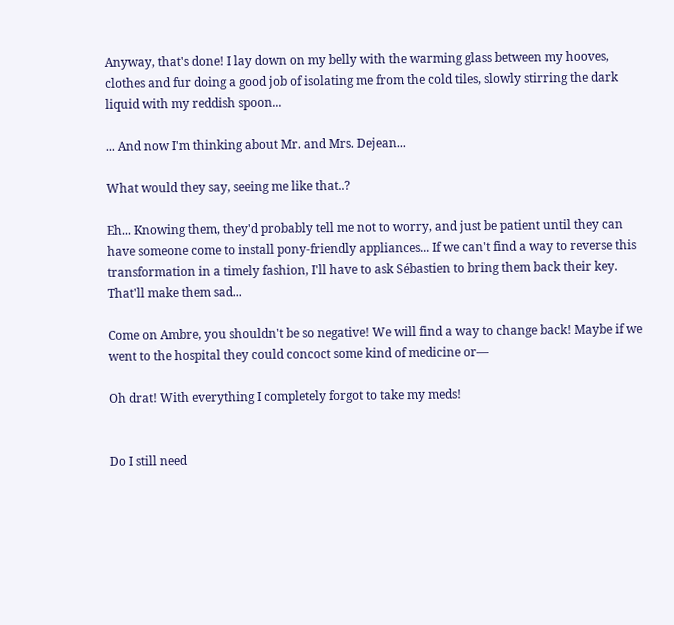Anyway, that's done! I lay down on my belly with the warming glass between my hooves, clothes and fur doing a good job of isolating me from the cold tiles, slowly stirring the dark liquid with my reddish spoon...

... And now I'm thinking about Mr. and Mrs. Dejean...

What would they say, seeing me like that..?

Eh... Knowing them, they'd probably tell me not to worry, and just be patient until they can have someone come to install pony-friendly appliances... If we can't find a way to reverse this transformation in a timely fashion, I'll have to ask Sébastien to bring them back their key. That'll make them sad...

Come on Ambre, you shouldn't be so negative! We will find a way to change back! Maybe if we went to the hospital they could concoct some kind of medicine or—

Oh drat! With everything I completely forgot to take my meds!


Do I still need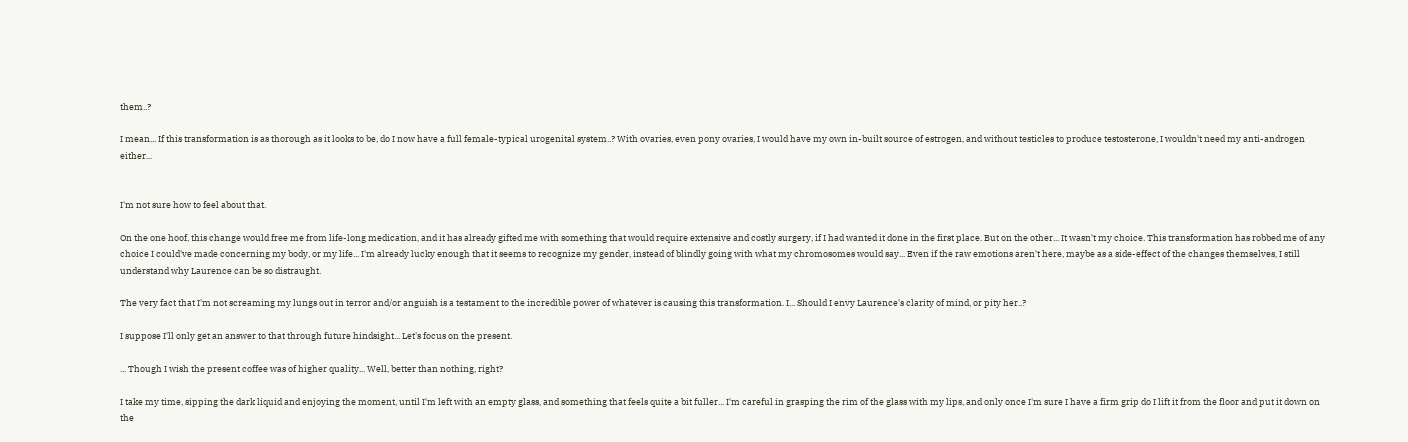them..?

I mean... If this transformation is as thorough as it looks to be, do I now have a full female-typical urogenital system..? With ovaries, even pony ovaries, I would have my own in-built source of estrogen, and without testicles to produce testosterone, I wouldn't need my anti-androgen either...


I'm not sure how to feel about that.

On the one hoof, this change would free me from life-long medication, and it has already gifted me with something that would require extensive and costly surgery, if I had wanted it done in the first place. But on the other... It wasn't my choice. This transformation has robbed me of any choice I could've made concerning my body, or my life... I'm already lucky enough that it seems to recognize my gender, instead of blindly going with what my chromosomes would say... Even if the raw emotions aren't here, maybe as a side-effect of the changes themselves, I still understand why Laurence can be so distraught.

The very fact that I'm not screaming my lungs out in terror and/or anguish is a testament to the incredible power of whatever is causing this transformation. I... Should I envy Laurence's clarity of mind, or pity her..?

I suppose I'll only get an answer to that through future hindsight... Let's focus on the present.

... Though I wish the present coffee was of higher quality... Well, better than nothing, right?

I take my time, sipping the dark liquid and enjoying the moment, until I'm left with an empty glass, and something that feels quite a bit fuller... I'm careful in grasping the rim of the glass with my lips, and only once I'm sure I have a firm grip do I lift it from the floor and put it down on the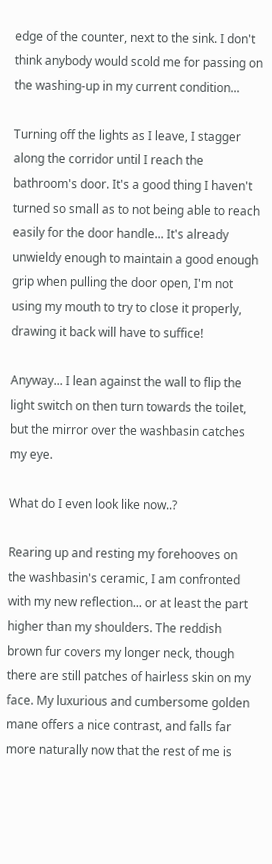edge of the counter, next to the sink. I don't think anybody would scold me for passing on the washing-up in my current condition...

Turning off the lights as I leave, I stagger along the corridor until I reach the bathroom's door. It's a good thing I haven't turned so small as to not being able to reach easily for the door handle... It's already unwieldy enough to maintain a good enough grip when pulling the door open, I'm not using my mouth to try to close it properly, drawing it back will have to suffice!

Anyway... I lean against the wall to flip the light switch on then turn towards the toilet, but the mirror over the washbasin catches my eye.

What do I even look like now..?

Rearing up and resting my forehooves on the washbasin's ceramic, I am confronted with my new reflection... or at least the part higher than my shoulders. The reddish brown fur covers my longer neck, though there are still patches of hairless skin on my face. My luxurious and cumbersome golden mane offers a nice contrast, and falls far more naturally now that the rest of me is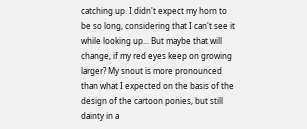catching up. I didn't expect my horn to be so long, considering that I can't see it while looking up... But maybe that will change, if my red eyes keep on growing larger? My snout is more pronounced than what I expected on the basis of the design of the cartoon ponies, but still dainty in a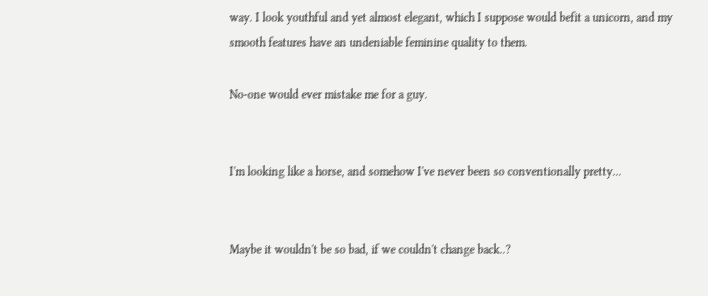way. I look youthful and yet almost elegant, which I suppose would befit a unicorn, and my smooth features have an undeniable feminine quality to them.

No-one would ever mistake me for a guy.


I'm looking like a horse, and somehow I've never been so conventionally pretty...


Maybe it wouldn't be so bad, if we couldn't change back..?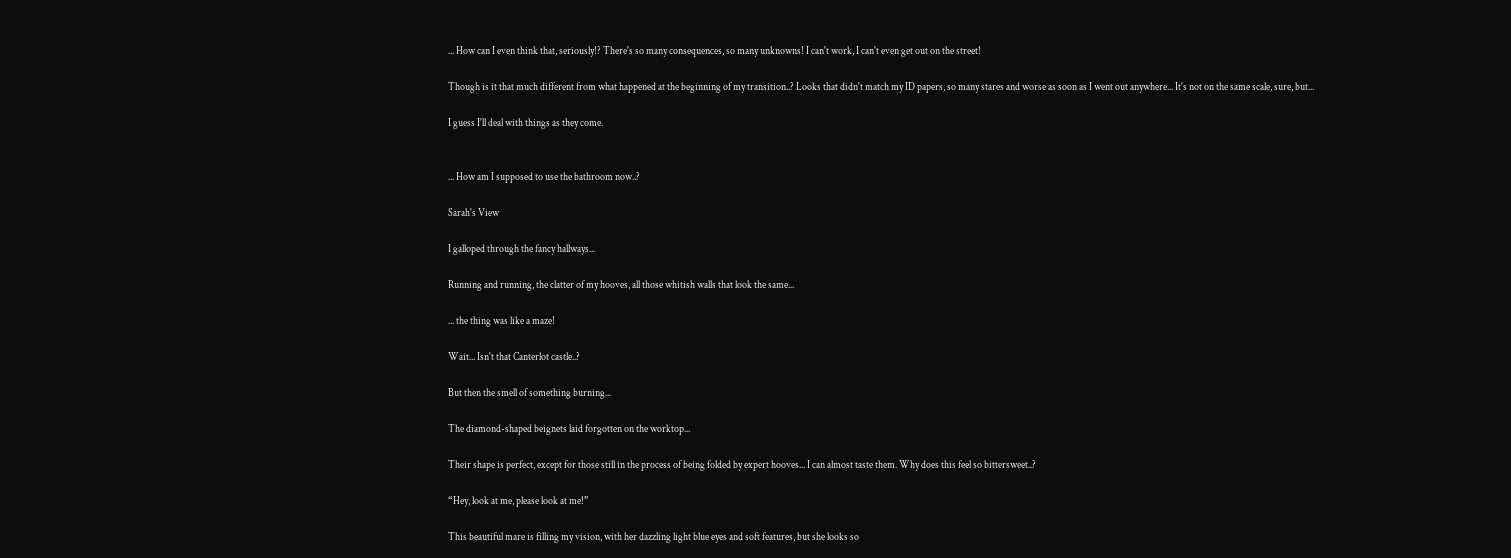... How can I even think that, seriously!? There's so many consequences, so many unknowns! I can't work, I can't even get out on the street!

Though is it that much different from what happened at the beginning of my transition..? Looks that didn't match my ID papers, so many stares and worse as soon as I went out anywhere... It's not on the same scale, sure, but...

I guess I'll deal with things as they come.


... How am I supposed to use the bathroom now..?

Sarah's View

I galloped through the fancy hallways...

Running and running, the clatter of my hooves, all those whitish walls that look the same...

... the thing was like a maze!

Wait... Isn't that Canterlot castle..?

But then the smell of something burning...

The diamond-shaped beignets laid forgotten on the worktop...

Their shape is perfect, except for those still in the process of being folded by expert hooves... I can almost taste them. Why does this feel so bittersweet..?

“Hey, look at me, please look at me!”

This beautiful mare is filling my vision, with her dazzling light blue eyes and soft features, but she looks so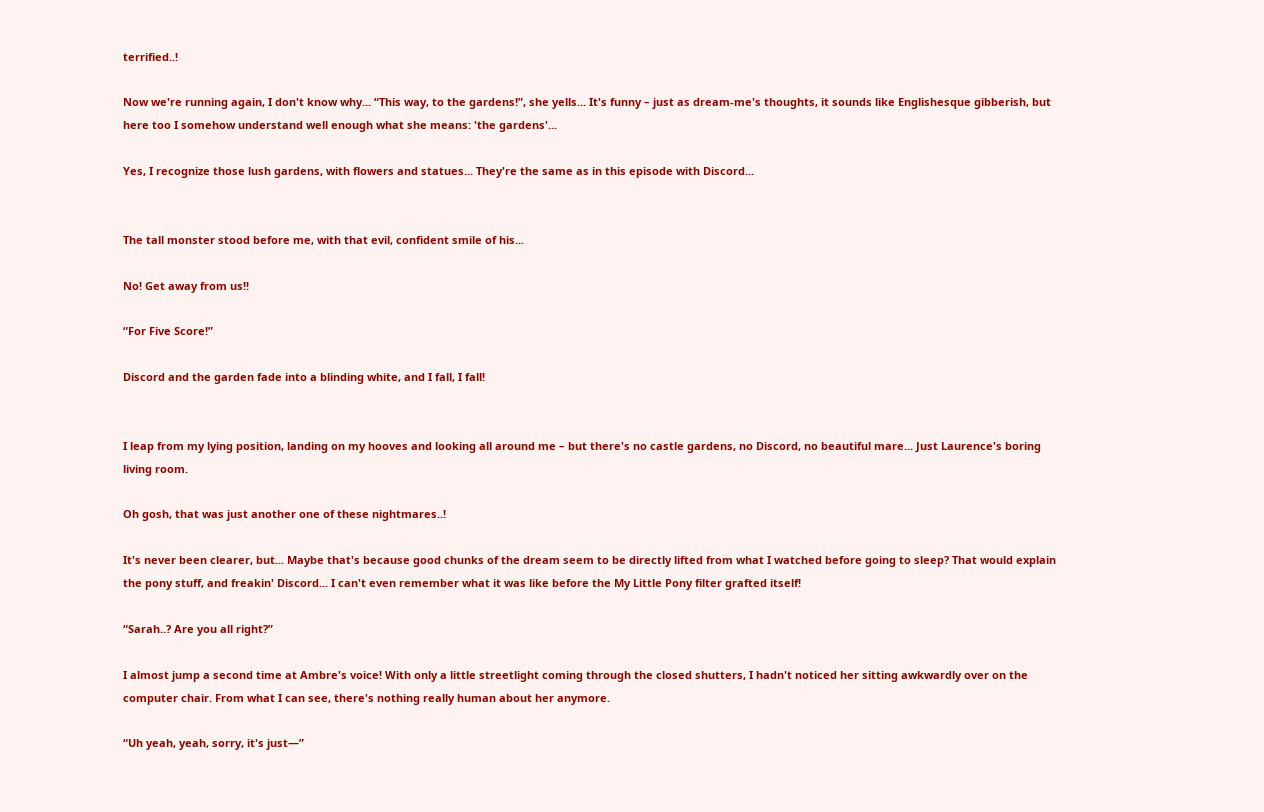terrified..!

Now we're running again, I don't know why... “This way, to the gardens!”, she yells... It's funny – just as dream-me's thoughts, it sounds like Englishesque gibberish, but here too I somehow understand well enough what she means: 'the gardens'...

Yes, I recognize those lush gardens, with flowers and statues... They're the same as in this episode with Discord...


The tall monster stood before me, with that evil, confident smile of his...

No! Get away from us!!

“For Five Score!”

Discord and the garden fade into a blinding white, and I fall, I fall!


I leap from my lying position, landing on my hooves and looking all around me – but there's no castle gardens, no Discord, no beautiful mare... Just Laurence's boring living room.

Oh gosh, that was just another one of these nightmares..!

It's never been clearer, but... Maybe that's because good chunks of the dream seem to be directly lifted from what I watched before going to sleep? That would explain the pony stuff, and freakin' Discord... I can't even remember what it was like before the My Little Pony filter grafted itself!

“Sarah..? Are you all right?”

I almost jump a second time at Ambre's voice! With only a little streetlight coming through the closed shutters, I hadn't noticed her sitting awkwardly over on the computer chair. From what I can see, there's nothing really human about her anymore.

“Uh yeah, yeah, sorry, it's just—”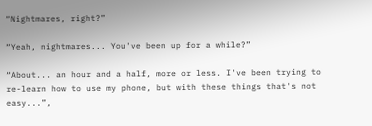“Nightmares, right?”

“Yeah, nightmares... You've been up for a while?”

“About... an hour and a half, more or less. I've been trying to re-learn how to use my phone, but with these things that's not easy...”,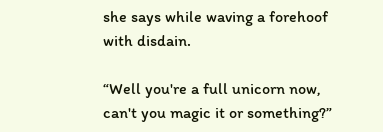she says while waving a forehoof with disdain.

“Well you're a full unicorn now, can't you magic it or something?”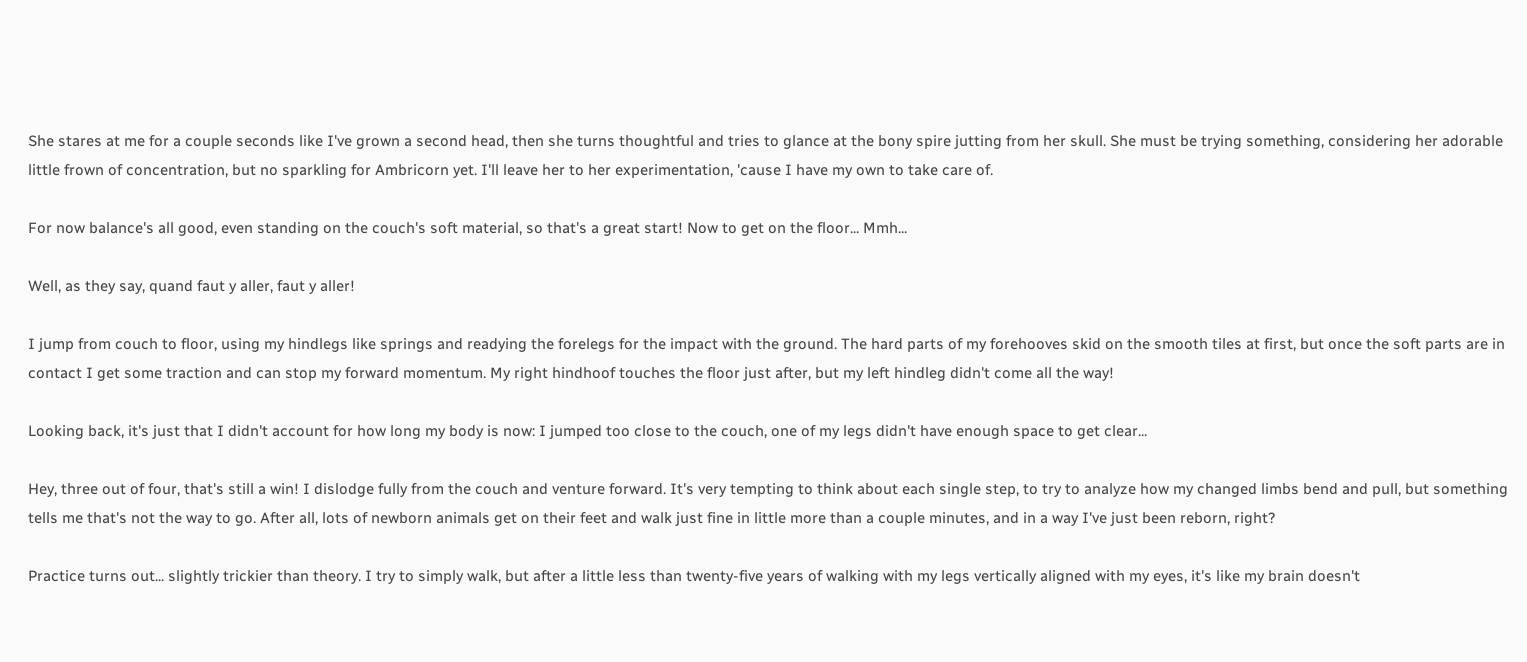She stares at me for a couple seconds like I've grown a second head, then she turns thoughtful and tries to glance at the bony spire jutting from her skull. She must be trying something, considering her adorable little frown of concentration, but no sparkling for Ambricorn yet. I'll leave her to her experimentation, 'cause I have my own to take care of.

For now balance's all good, even standing on the couch's soft material, so that's a great start! Now to get on the floor... Mmh...

Well, as they say, quand faut y aller, faut y aller!

I jump from couch to floor, using my hindlegs like springs and readying the forelegs for the impact with the ground. The hard parts of my forehooves skid on the smooth tiles at first, but once the soft parts are in contact I get some traction and can stop my forward momentum. My right hindhoof touches the floor just after, but my left hindleg didn't come all the way!

Looking back, it's just that I didn't account for how long my body is now: I jumped too close to the couch, one of my legs didn't have enough space to get clear...

Hey, three out of four, that's still a win! I dislodge fully from the couch and venture forward. It's very tempting to think about each single step, to try to analyze how my changed limbs bend and pull, but something tells me that's not the way to go. After all, lots of newborn animals get on their feet and walk just fine in little more than a couple minutes, and in a way I've just been reborn, right?

Practice turns out... slightly trickier than theory. I try to simply walk, but after a little less than twenty-five years of walking with my legs vertically aligned with my eyes, it's like my brain doesn't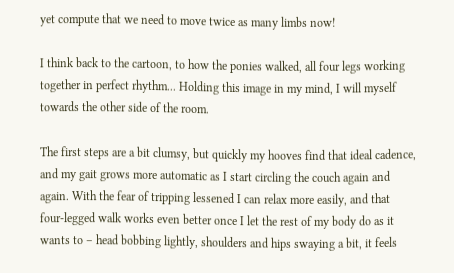yet compute that we need to move twice as many limbs now!

I think back to the cartoon, to how the ponies walked, all four legs working together in perfect rhythm... Holding this image in my mind, I will myself towards the other side of the room.

The first steps are a bit clumsy, but quickly my hooves find that ideal cadence, and my gait grows more automatic as I start circling the couch again and again. With the fear of tripping lessened I can relax more easily, and that four-legged walk works even better once I let the rest of my body do as it wants to – head bobbing lightly, shoulders and hips swaying a bit, it feels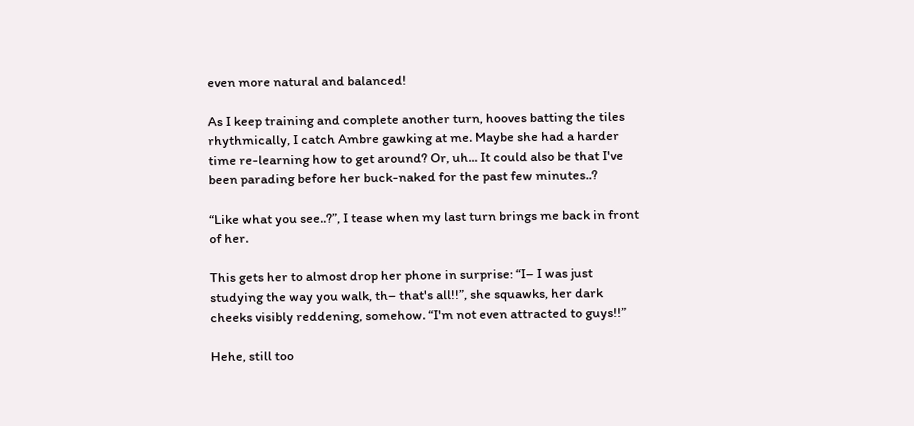even more natural and balanced!

As I keep training and complete another turn, hooves batting the tiles rhythmically, I catch Ambre gawking at me. Maybe she had a harder time re-learning how to get around? Or, uh... It could also be that I've been parading before her buck-naked for the past few minutes..?

“Like what you see..?”, I tease when my last turn brings me back in front of her.

This gets her to almost drop her phone in surprise: “I– I was just studying the way you walk, th– that's all!!”, she squawks, her dark cheeks visibly reddening, somehow. “I'm not even attracted to guys!!”

Hehe, still too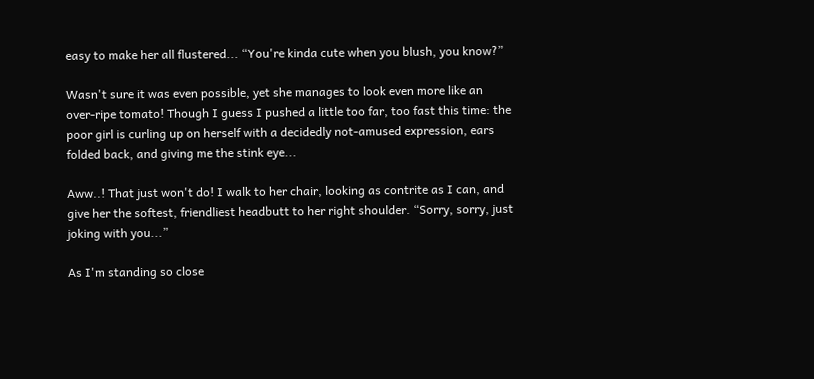easy to make her all flustered... “You're kinda cute when you blush, you know?”

Wasn't sure it was even possible, yet she manages to look even more like an over-ripe tomato! Though I guess I pushed a little too far, too fast this time: the poor girl is curling up on herself with a decidedly not-amused expression, ears folded back, and giving me the stink eye...

Aww..! That just won't do! I walk to her chair, looking as contrite as I can, and give her the softest, friendliest headbutt to her right shoulder. “Sorry, sorry, just joking with you...”

As I'm standing so close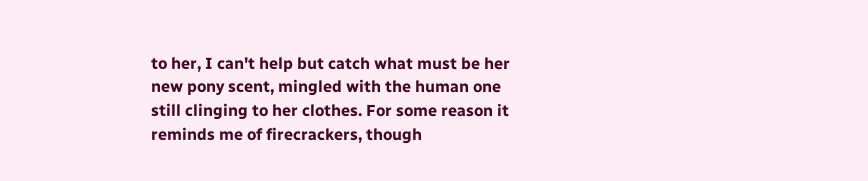to her, I can't help but catch what must be her new pony scent, mingled with the human one still clinging to her clothes. For some reason it reminds me of firecrackers, though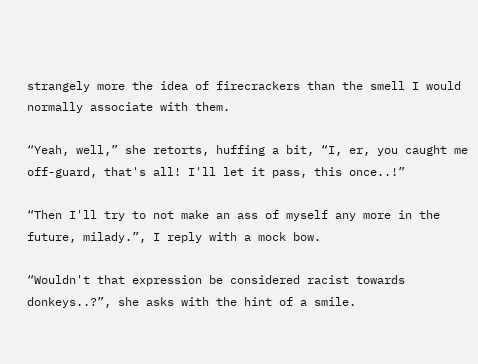strangely more the idea of firecrackers than the smell I would normally associate with them.

“Yeah, well,” she retorts, huffing a bit, “I, er, you caught me off-guard, that's all! I'll let it pass, this once..!”

“Then I'll try to not make an ass of myself any more in the future, milady.”, I reply with a mock bow.

“Wouldn't that expression be considered racist towards donkeys..?”, she asks with the hint of a smile.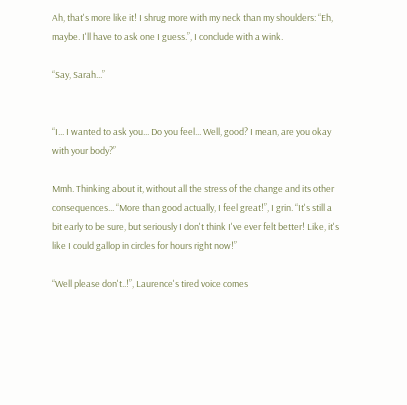Ah, that's more like it! I shrug more with my neck than my shoulders: “Eh, maybe. I'll have to ask one I guess.”, I conclude with a wink.

“Say, Sarah...”


“I... I wanted to ask you... Do you feel... Well, good? I mean, are you okay with your body?”

Mmh. Thinking about it, without all the stress of the change and its other consequences... “More than good actually, I feel great!”, I grin. “It's still a bit early to be sure, but seriously I don't think I've ever felt better! Like, it's like I could gallop in circles for hours right now!”

“Well please don't..!”, Laurence's tired voice comes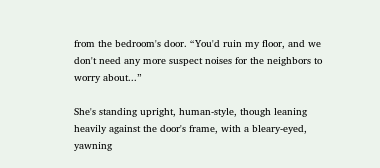from the bedroom's door. “You'd ruin my floor, and we don't need any more suspect noises for the neighbors to worry about...”

She's standing upright, human-style, though leaning heavily against the door's frame, with a bleary-eyed, yawning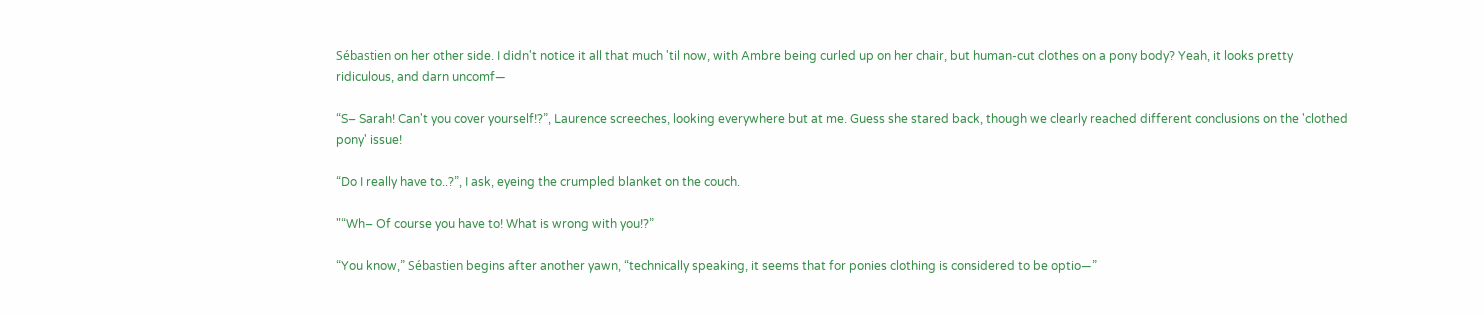Sébastien on her other side. I didn't notice it all that much 'til now, with Ambre being curled up on her chair, but human-cut clothes on a pony body? Yeah, it looks pretty ridiculous, and darn uncomf—

“S– Sarah! Can't you cover yourself!?”, Laurence screeches, looking everywhere but at me. Guess she stared back, though we clearly reached different conclusions on the 'clothed pony' issue!

“Do I really have to..?”, I ask, eyeing the crumpled blanket on the couch.

"“Wh– Of course you have to! What is wrong with you!?”

“You know,” Sébastien begins after another yawn, “technically speaking, it seems that for ponies clothing is considered to be optio—”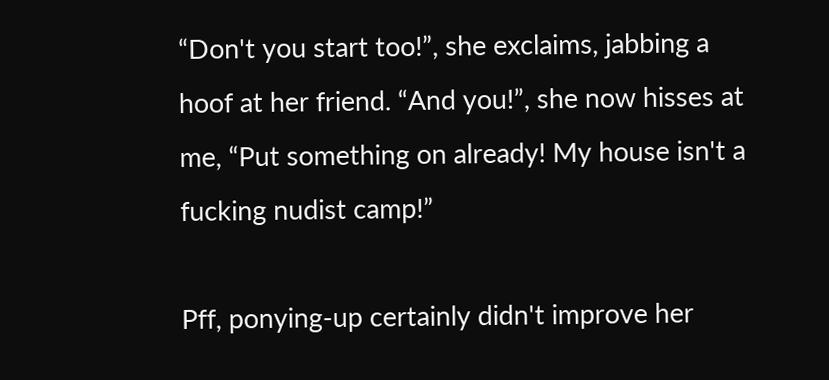“Don't you start too!”, she exclaims, jabbing a hoof at her friend. “And you!”, she now hisses at me, “Put something on already! My house isn't a fucking nudist camp!”

Pff, ponying-up certainly didn't improve her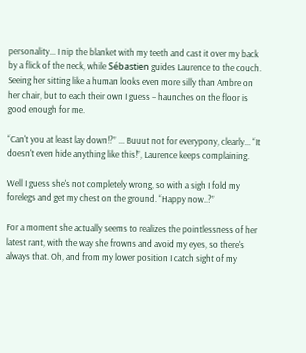personality... I nip the blanket with my teeth and cast it over my back by a flick of the neck, while Sébastien guides Laurence to the couch. Seeing her sitting like a human looks even more silly than Ambre on her chair, but to each their own I guess – haunches on the floor is good enough for me.

“Can't you at least lay down!?” ... Buuut not for everypony, clearly... “It doesn't even hide anything like this!”, Laurence keeps complaining.

Well I guess she's not completely wrong, so with a sigh I fold my forelegs and get my chest on the ground. “Happy now..?”

For a moment she actually seems to realizes the pointlessness of her latest rant, with the way she frowns and avoid my eyes, so there's always that. Oh, and from my lower position I catch sight of my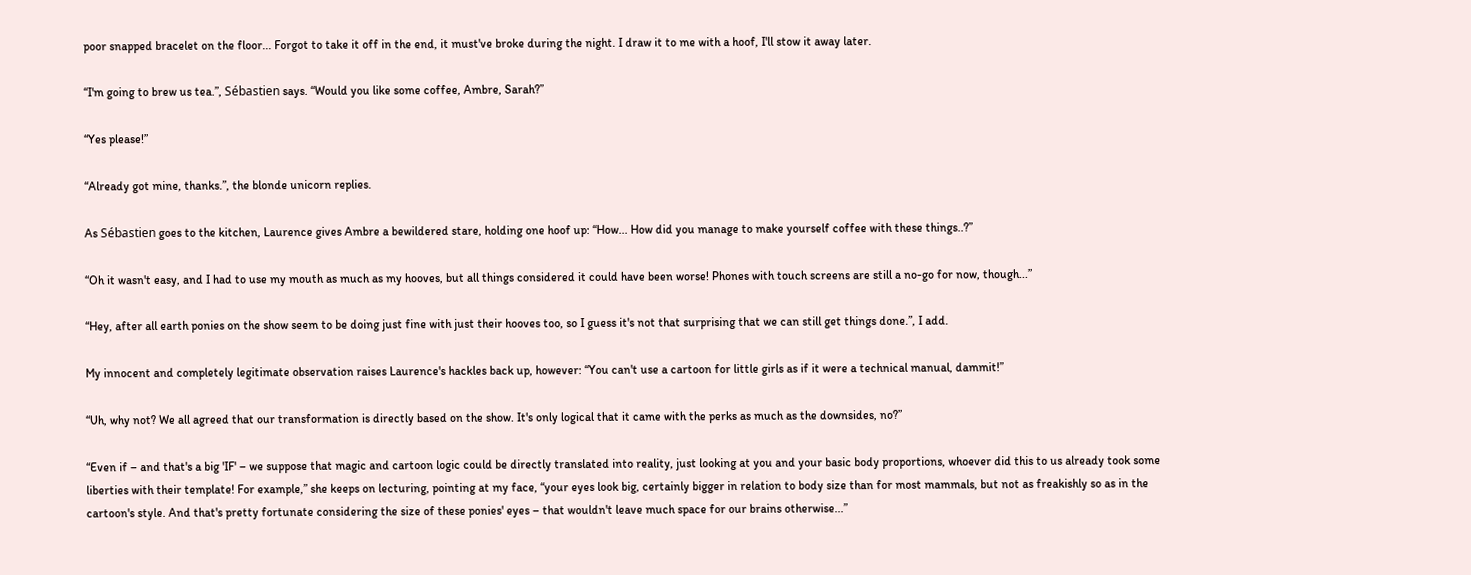poor snapped bracelet on the floor... Forgot to take it off in the end, it must've broke during the night. I draw it to me with a hoof, I'll stow it away later.

“I'm going to brew us tea.”, Sébastien says. “Would you like some coffee, Ambre, Sarah?”

“Yes please!”

“Already got mine, thanks.”, the blonde unicorn replies.

As Sébastien goes to the kitchen, Laurence gives Ambre a bewildered stare, holding one hoof up: “How... How did you manage to make yourself coffee with these things..?”

“Oh it wasn't easy, and I had to use my mouth as much as my hooves, but all things considered it could have been worse! Phones with touch screens are still a no-go for now, though...”

“Hey, after all earth ponies on the show seem to be doing just fine with just their hooves too, so I guess it's not that surprising that we can still get things done.”, I add.

My innocent and completely legitimate observation raises Laurence's hackles back up, however: “You can't use a cartoon for little girls as if it were a technical manual, dammit!”

“Uh, why not? We all agreed that our transformation is directly based on the show. It's only logical that it came with the perks as much as the downsides, no?”

“Even if – and that's a big 'IF' – we suppose that magic and cartoon logic could be directly translated into reality, just looking at you and your basic body proportions, whoever did this to us already took some liberties with their template! For example,” she keeps on lecturing, pointing at my face, “your eyes look big, certainly bigger in relation to body size than for most mammals, but not as freakishly so as in the cartoon's style. And that's pretty fortunate considering the size of these ponies' eyes – that wouldn't leave much space for our brains otherwise...”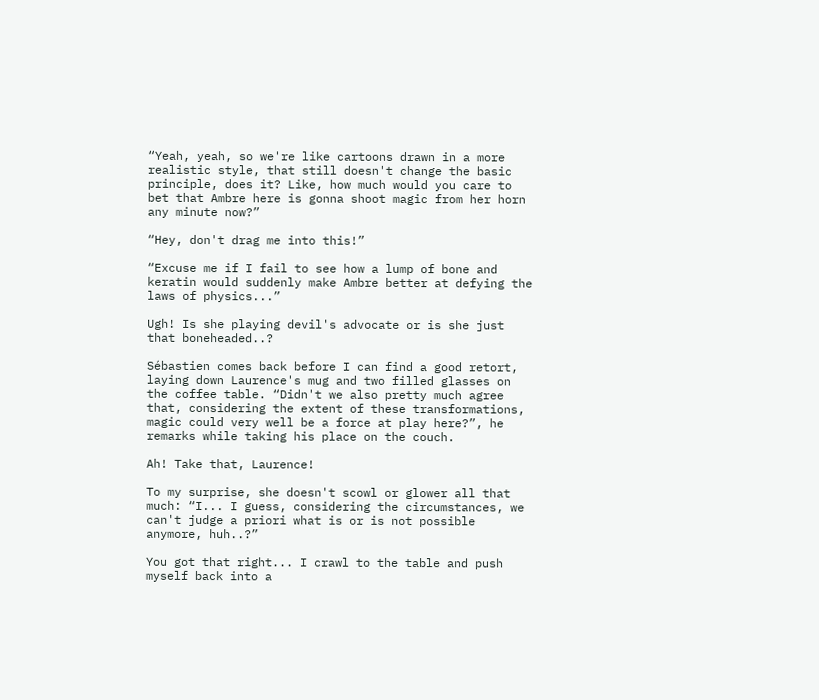“Yeah, yeah, so we're like cartoons drawn in a more realistic style, that still doesn't change the basic principle, does it? Like, how much would you care to bet that Ambre here is gonna shoot magic from her horn any minute now?”

“Hey, don't drag me into this!”

“Excuse me if I fail to see how a lump of bone and keratin would suddenly make Ambre better at defying the laws of physics...”

Ugh! Is she playing devil's advocate or is she just that boneheaded..?

Sébastien comes back before I can find a good retort, laying down Laurence's mug and two filled glasses on the coffee table. “Didn't we also pretty much agree that, considering the extent of these transformations, magic could very well be a force at play here?”, he remarks while taking his place on the couch.

Ah! Take that, Laurence!

To my surprise, she doesn't scowl or glower all that much: “I... I guess, considering the circumstances, we can't judge a priori what is or is not possible anymore, huh..?”

You got that right... I crawl to the table and push myself back into a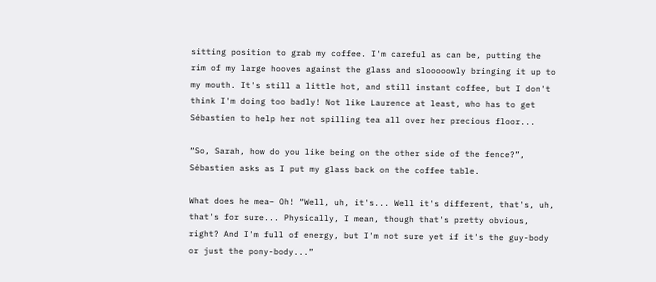sitting position to grab my coffee. I'm careful as can be, putting the rim of my large hooves against the glass and slooooowly bringing it up to my mouth. It's still a little hot, and still instant coffee, but I don't think I'm doing too badly! Not like Laurence at least, who has to get Sébastien to help her not spilling tea all over her precious floor...

“So, Sarah, how do you like being on the other side of the fence?”, Sébastien asks as I put my glass back on the coffee table.

What does he mea– Oh! “Well, uh, it's... Well it's different, that's, uh, that's for sure... Physically, I mean, though that's pretty obvious, right? And I'm full of energy, but I'm not sure yet if it's the guy-body or just the pony-body...”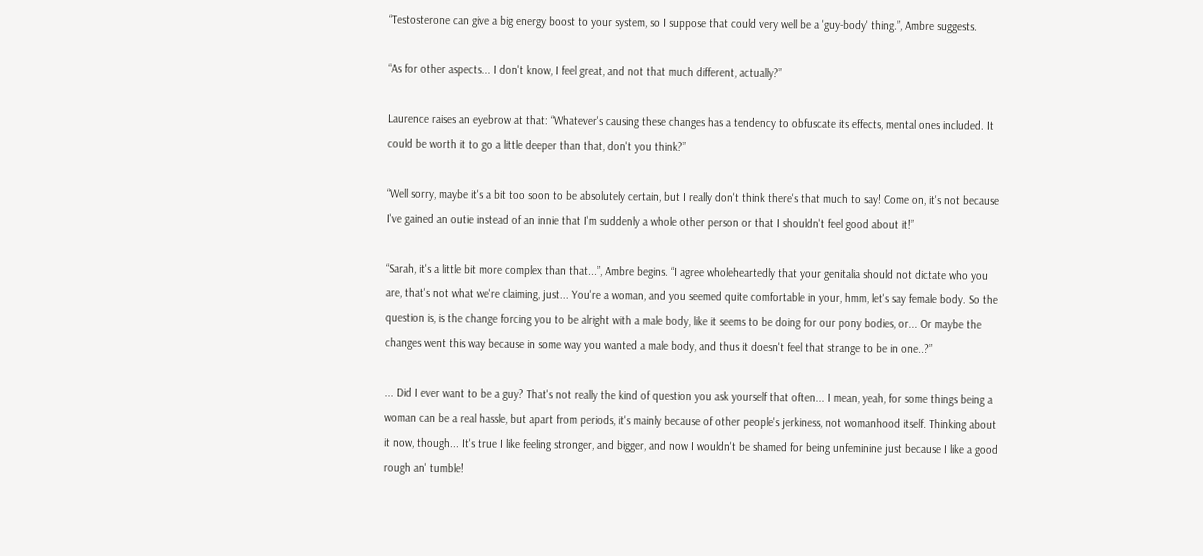“Testosterone can give a big energy boost to your system, so I suppose that could very well be a 'guy-body' thing.”, Ambre suggests.

“As for other aspects... I don't know, I feel great, and not that much different, actually?”

Laurence raises an eyebrow at that: “Whatever's causing these changes has a tendency to obfuscate its effects, mental ones included. It could be worth it to go a little deeper than that, don't you think?”

“Well sorry, maybe it's a bit too soon to be absolutely certain, but I really don't think there's that much to say! Come on, it's not because I've gained an outie instead of an innie that I'm suddenly a whole other person or that I shouldn't feel good about it!”

“Sarah, it's a little bit more complex than that...”, Ambre begins. “I agree wholeheartedly that your genitalia should not dictate who you are, that's not what we're claiming, just... You're a woman, and you seemed quite comfortable in your, hmm, let's say female body. So the question is, is the change forcing you to be alright with a male body, like it seems to be doing for our pony bodies, or... Or maybe the changes went this way because in some way you wanted a male body, and thus it doesn't feel that strange to be in one..?”

... Did I ever want to be a guy? That's not really the kind of question you ask yourself that often... I mean, yeah, for some things being a woman can be a real hassle, but apart from periods, it's mainly because of other people's jerkiness, not womanhood itself. Thinking about it now, though... It's true I like feeling stronger, and bigger, and now I wouldn't be shamed for being unfeminine just because I like a good rough an' tumble!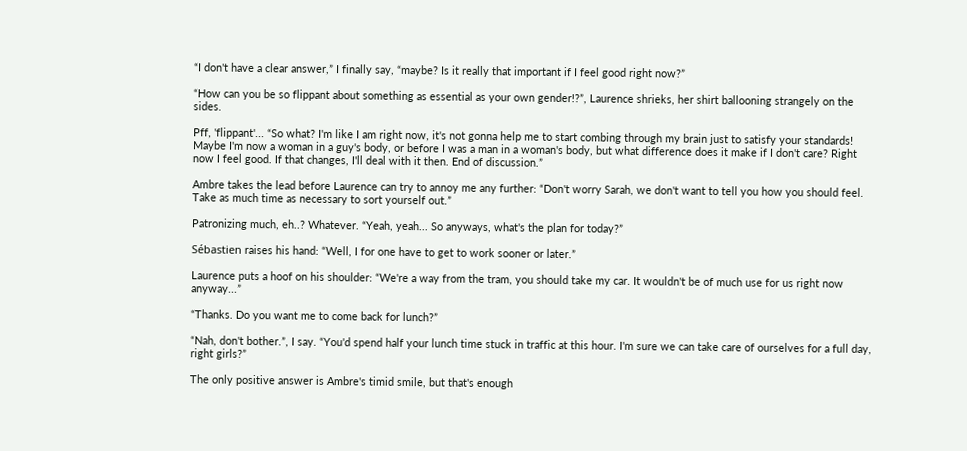“I don't have a clear answer,” I finally say, “maybe? Is it really that important if I feel good right now?”

“How can you be so flippant about something as essential as your own gender!?”, Laurence shrieks, her shirt ballooning strangely on the sides.

Pff, 'flippant'... “So what? I'm like I am right now, it's not gonna help me to start combing through my brain just to satisfy your standards! Maybe I'm now a woman in a guy's body, or before I was a man in a woman's body, but what difference does it make if I don't care? Right now I feel good. If that changes, I'll deal with it then. End of discussion.”

Ambre takes the lead before Laurence can try to annoy me any further: “Don't worry Sarah, we don't want to tell you how you should feel. Take as much time as necessary to sort yourself out.”

Patronizing much, eh..? Whatever. “Yeah, yeah... So anyways, what's the plan for today?”

Sébastien raises his hand: “Well, I for one have to get to work sooner or later.”

Laurence puts a hoof on his shoulder: “We're a way from the tram, you should take my car. It wouldn't be of much use for us right now anyway...”

“Thanks. Do you want me to come back for lunch?”

“Nah, don't bother.”, I say. “You'd spend half your lunch time stuck in traffic at this hour. I'm sure we can take care of ourselves for a full day, right girls?”

The only positive answer is Ambre's timid smile, but that's enough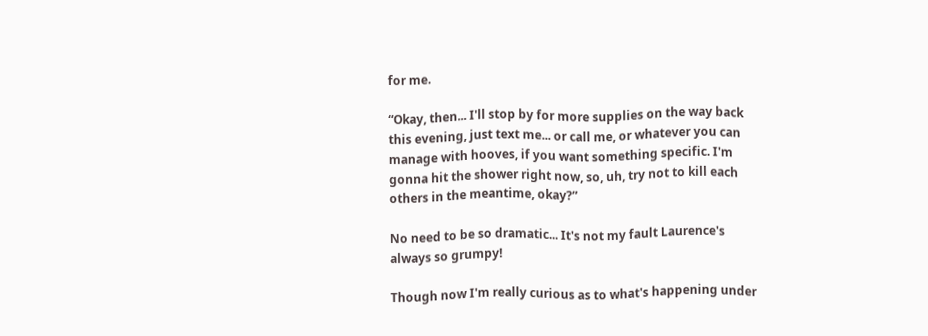for me.

“Okay, then... I'll stop by for more supplies on the way back this evening, just text me... or call me, or whatever you can manage with hooves, if you want something specific. I'm gonna hit the shower right now, so, uh, try not to kill each others in the meantime, okay?”

No need to be so dramatic... It's not my fault Laurence's always so grumpy!

Though now I'm really curious as to what's happening under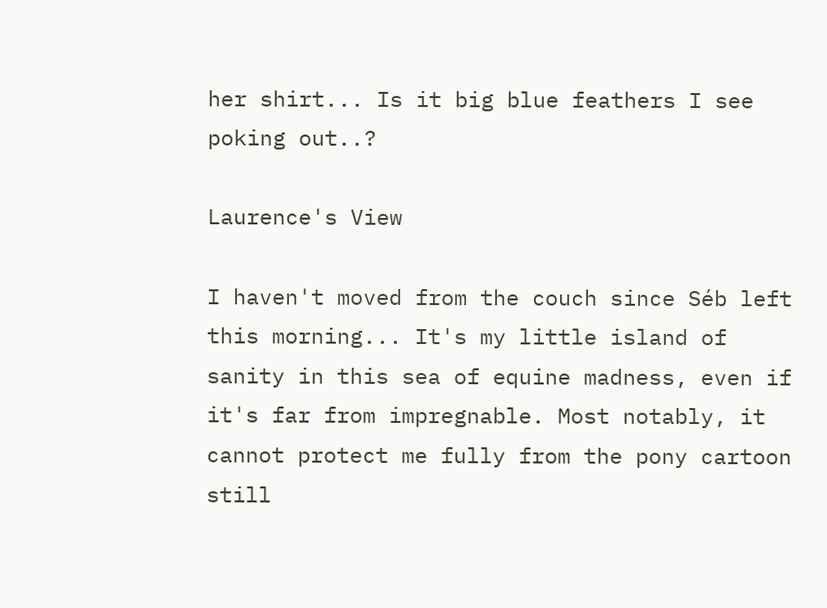her shirt... Is it big blue feathers I see poking out..?

Laurence's View

I haven't moved from the couch since Séb left this morning... It's my little island of sanity in this sea of equine madness, even if it's far from impregnable. Most notably, it cannot protect me fully from the pony cartoon still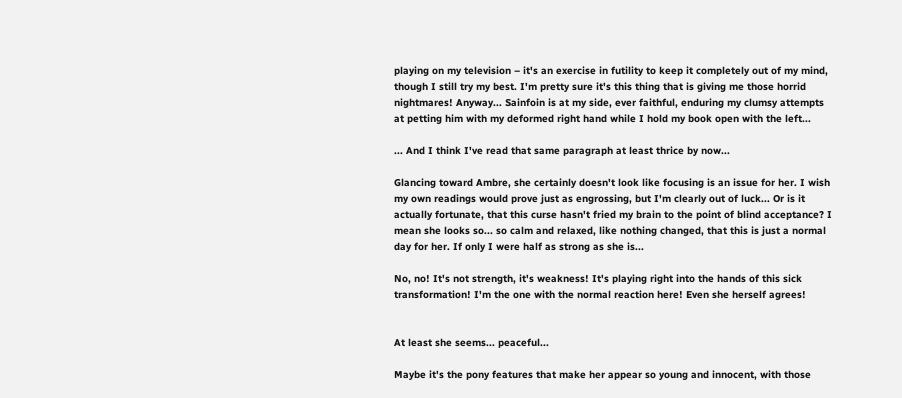playing on my television – it's an exercise in futility to keep it completely out of my mind, though I still try my best. I'm pretty sure it's this thing that is giving me those horrid nightmares! Anyway... Sainfoin is at my side, ever faithful, enduring my clumsy attempts at petting him with my deformed right hand while I hold my book open with the left...

... And I think I've read that same paragraph at least thrice by now...

Glancing toward Ambre, she certainly doesn't look like focusing is an issue for her. I wish my own readings would prove just as engrossing, but I'm clearly out of luck... Or is it actually fortunate, that this curse hasn't fried my brain to the point of blind acceptance? I mean she looks so... so calm and relaxed, like nothing changed, that this is just a normal day for her. If only I were half as strong as she is...

No, no! It's not strength, it's weakness! It's playing right into the hands of this sick transformation! I'm the one with the normal reaction here! Even she herself agrees!


At least she seems... peaceful...

Maybe it's the pony features that make her appear so young and innocent, with those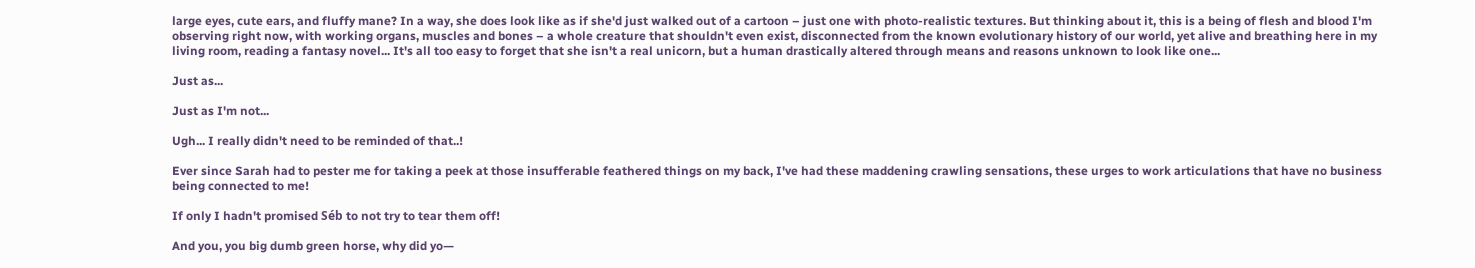large eyes, cute ears, and fluffy mane? In a way, she does look like as if she'd just walked out of a cartoon – just one with photo-realistic textures. But thinking about it, this is a being of flesh and blood I'm observing right now, with working organs, muscles and bones – a whole creature that shouldn't even exist, disconnected from the known evolutionary history of our world, yet alive and breathing here in my living room, reading a fantasy novel... It's all too easy to forget that she isn't a real unicorn, but a human drastically altered through means and reasons unknown to look like one...

Just as...

Just as I'm not...

Ugh... I really didn't need to be reminded of that..!

Ever since Sarah had to pester me for taking a peek at those insufferable feathered things on my back, I've had these maddening crawling sensations, these urges to work articulations that have no business being connected to me!

If only I hadn't promised Séb to not try to tear them off!

And you, you big dumb green horse, why did yo—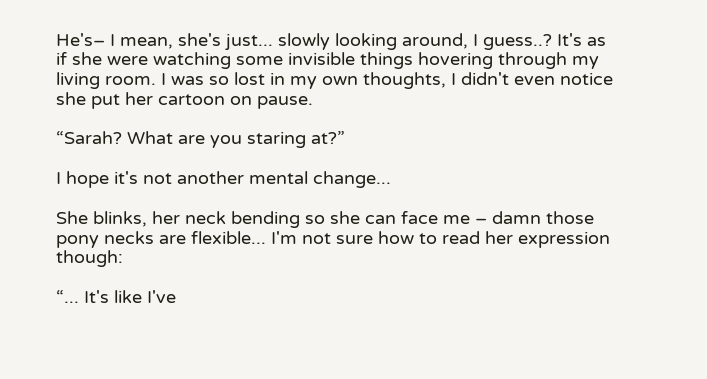He's– I mean, she's just... slowly looking around, I guess..? It's as if she were watching some invisible things hovering through my living room. I was so lost in my own thoughts, I didn't even notice she put her cartoon on pause.

“Sarah? What are you staring at?”

I hope it's not another mental change...

She blinks, her neck bending so she can face me – damn those pony necks are flexible... I'm not sure how to read her expression though:

“... It's like I've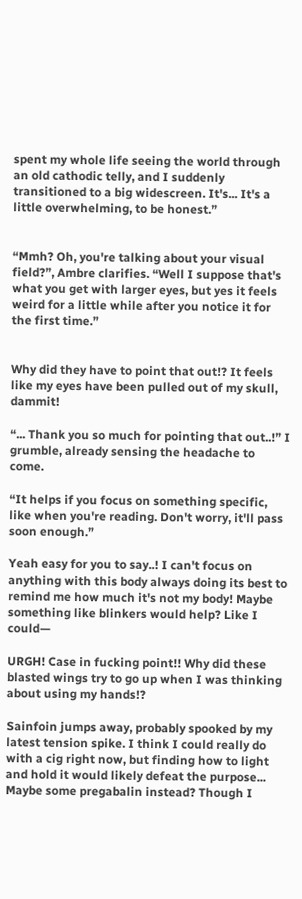spent my whole life seeing the world through an old cathodic telly, and I suddenly transitioned to a big widescreen. It's... It's a little overwhelming, to be honest.”


“Mmh? Oh, you're talking about your visual field?”, Ambre clarifies. “Well I suppose that's what you get with larger eyes, but yes it feels weird for a little while after you notice it for the first time.”


Why did they have to point that out!? It feels like my eyes have been pulled out of my skull, dammit!

“... Thank you so much for pointing that out..!” I grumble, already sensing the headache to come.

“It helps if you focus on something specific, like when you're reading. Don't worry, it'll pass soon enough.”

Yeah easy for you to say..! I can't focus on anything with this body always doing its best to remind me how much it's not my body! Maybe something like blinkers would help? Like I could—

URGH! Case in fucking point!! Why did these blasted wings try to go up when I was thinking about using my hands!?

Sainfoin jumps away, probably spooked by my latest tension spike. I think I could really do with a cig right now, but finding how to light and hold it would likely defeat the purpose... Maybe some pregabalin instead? Though I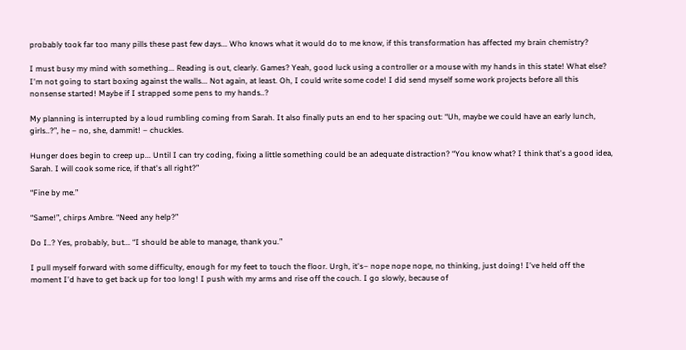probably took far too many pills these past few days... Who knows what it would do to me know, if this transformation has affected my brain chemistry?

I must busy my mind with something... Reading is out, clearly. Games? Yeah, good luck using a controller or a mouse with my hands in this state! What else? I'm not going to start boxing against the walls... Not again, at least. Oh, I could write some code! I did send myself some work projects before all this nonsense started! Maybe if I strapped some pens to my hands..?

My planning is interrupted by a loud rumbling coming from Sarah. It also finally puts an end to her spacing out: “Uh, maybe we could have an early lunch, girls..?”, he – no, she, dammit! – chuckles.

Hunger does begin to creep up... Until I can try coding, fixing a little something could be an adequate distraction? “You know what? I think that's a good idea, Sarah. I will cook some rice, if that's all right?”

“Fine by me.”

“Same!”, chirps Ambre. “Need any help?”

Do I..? Yes, probably, but... “I should be able to manage, thank you.”

I pull myself forward with some difficulty, enough for my feet to touch the floor. Urgh, it's– nope nope nope, no thinking, just doing! I've held off the moment I'd have to get back up for too long! I push with my arms and rise off the couch. I go slowly, because of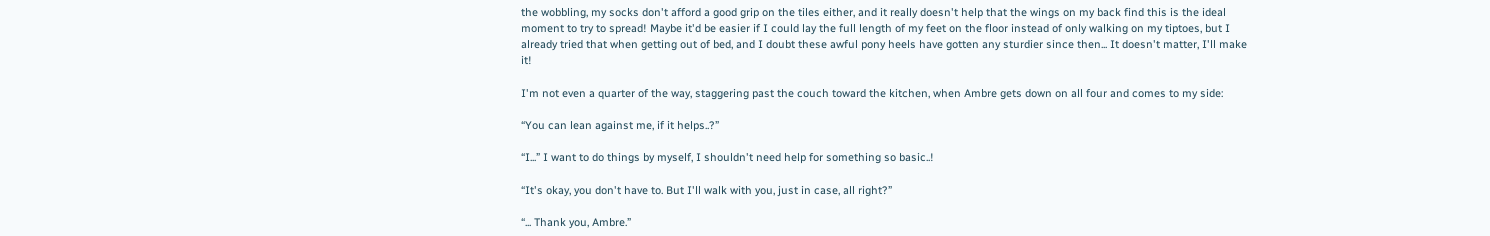the wobbling, my socks don't afford a good grip on the tiles either, and it really doesn't help that the wings on my back find this is the ideal moment to try to spread! Maybe it'd be easier if I could lay the full length of my feet on the floor instead of only walking on my tiptoes, but I already tried that when getting out of bed, and I doubt these awful pony heels have gotten any sturdier since then... It doesn't matter, I'll make it!

I'm not even a quarter of the way, staggering past the couch toward the kitchen, when Ambre gets down on all four and comes to my side:

“You can lean against me, if it helps..?”

“I...” I want to do things by myself, I shouldn't need help for something so basic..!

“It's okay, you don't have to. But I'll walk with you, just in case, all right?”

“... Thank you, Ambre.”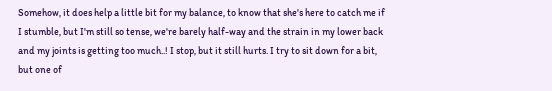Somehow, it does help a little bit for my balance, to know that she's here to catch me if I stumble, but I'm still so tense, we're barely half-way and the strain in my lower back and my joints is getting too much..! I stop, but it still hurts. I try to sit down for a bit, but one of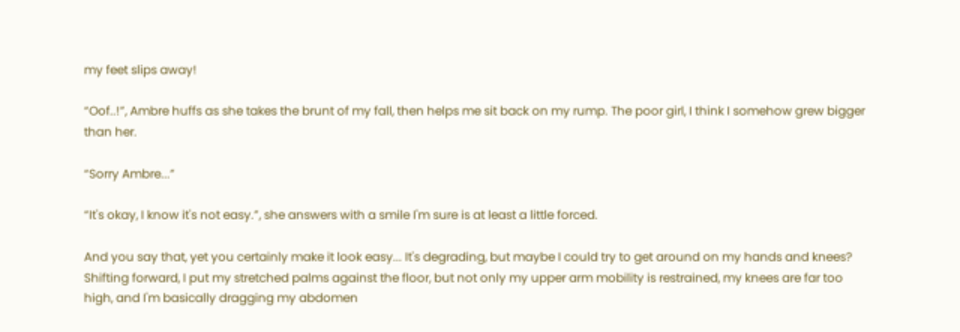my feet slips away!

“Oof..!”, Ambre huffs as she takes the brunt of my fall, then helps me sit back on my rump. The poor girl, I think I somehow grew bigger than her.

“Sorry Ambre...”

“It's okay, I know it's not easy.”, she answers with a smile I'm sure is at least a little forced.

And you say that, yet you certainly make it look easy... It's degrading, but maybe I could try to get around on my hands and knees? Shifting forward, I put my stretched palms against the floor, but not only my upper arm mobility is restrained, my knees are far too high, and I'm basically dragging my abdomen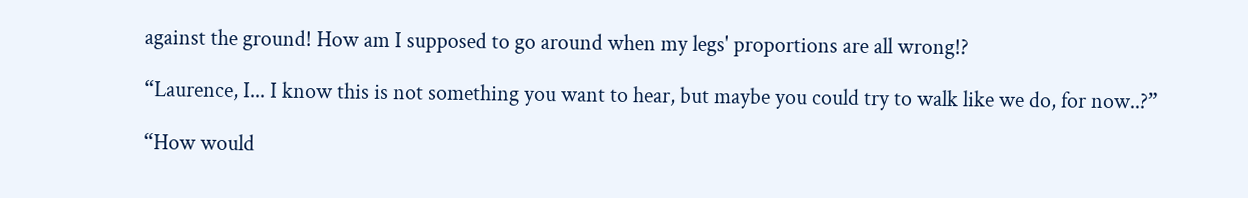against the ground! How am I supposed to go around when my legs' proportions are all wrong!?

“Laurence, I... I know this is not something you want to hear, but maybe you could try to walk like we do, for now..?”

“How would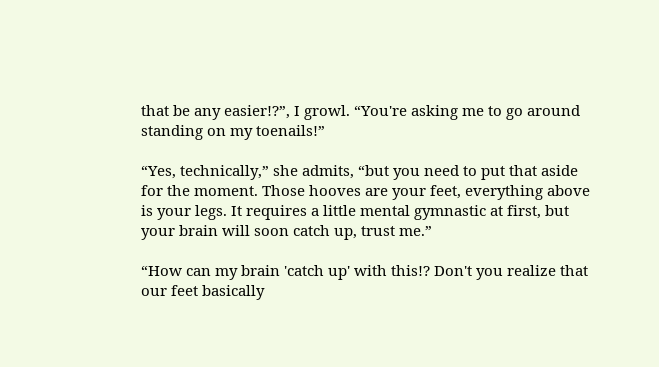that be any easier!?”, I growl. “You're asking me to go around standing on my toenails!”

“Yes, technically,” she admits, “but you need to put that aside for the moment. Those hooves are your feet, everything above is your legs. It requires a little mental gymnastic at first, but your brain will soon catch up, trust me.”

“How can my brain 'catch up' with this!? Don't you realize that our feet basically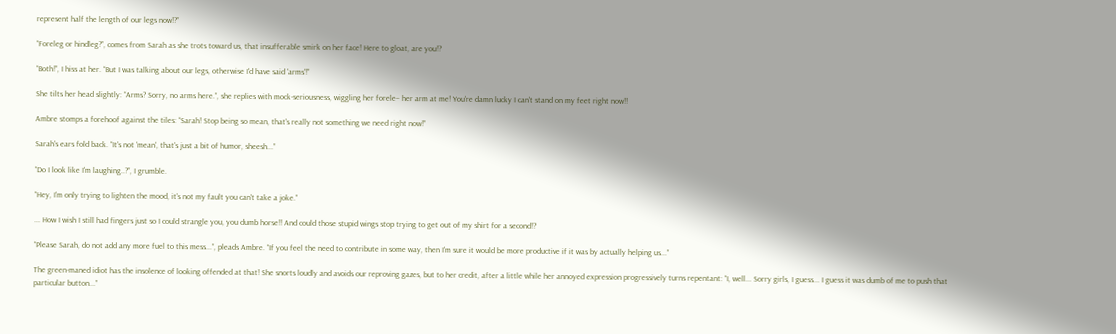represent half the length of our legs now!?”

“Foreleg or hindleg?”, comes from Sarah as she trots toward us, that insufferable smirk on her face! Here to gloat, are you!?

“Both!”, I hiss at her. “But I was talking about our legs, otherwise I'd have said 'arms'!”

She tilts her head slightly: “Arms? Sorry, no arms here.”, she replies with mock-seriousness, wiggling her forele– her arm at me! You're damn lucky I can't stand on my feet right now!!

Ambre stomps a forehoof against the tiles: “Sarah! Stop being so mean, that's really not something we need right now!”

Sarah's ears fold back. “It's not 'mean', that's just a bit of humor, sheesh...”

“Do I look like I'm laughing..?”, I grumble.

“Hey, I'm only trying to lighten the mood, it's not my fault you can't take a joke.”

... How I wish I still had fingers just so I could strangle you, you dumb horse!! And could those stupid wings stop trying to get out of my shirt for a second!?

“Please Sarah, do not add any more fuel to this mess...”, pleads Ambre. “If you feel the need to contribute in some way, then I'm sure it would be more productive if it was by actually helping us...”

The green-maned idiot has the insolence of looking offended at that! She snorts loudly and avoids our reproving gazes, but to her credit, after a little while her annoyed expression progressively turns repentant: “I, well... Sorry girls, I guess... I guess it was dumb of me to push that particular button...”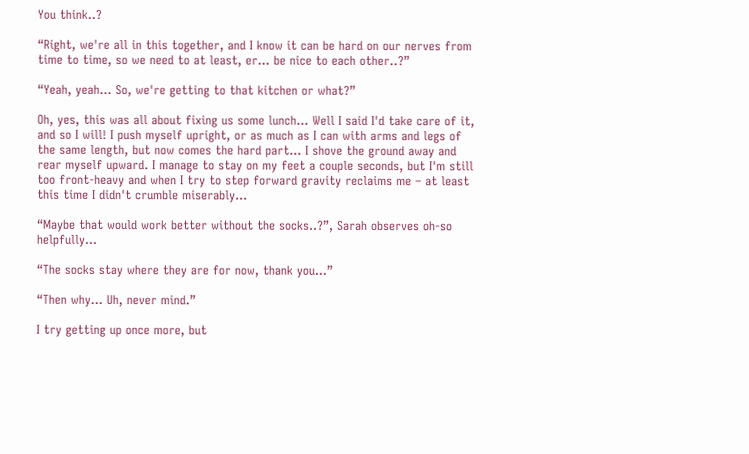You think..?

“Right, we're all in this together, and I know it can be hard on our nerves from time to time, so we need to at least, er... be nice to each other..?”

“Yeah, yeah... So, we're getting to that kitchen or what?”

Oh, yes, this was all about fixing us some lunch... Well I said I'd take care of it, and so I will! I push myself upright, or as much as I can with arms and legs of the same length, but now comes the hard part... I shove the ground away and rear myself upward. I manage to stay on my feet a couple seconds, but I'm still too front-heavy and when I try to step forward gravity reclaims me – at least this time I didn't crumble miserably...

“Maybe that would work better without the socks..?”, Sarah observes oh-so helpfully...

“The socks stay where they are for now, thank you...”

“Then why... Uh, never mind.”

I try getting up once more, but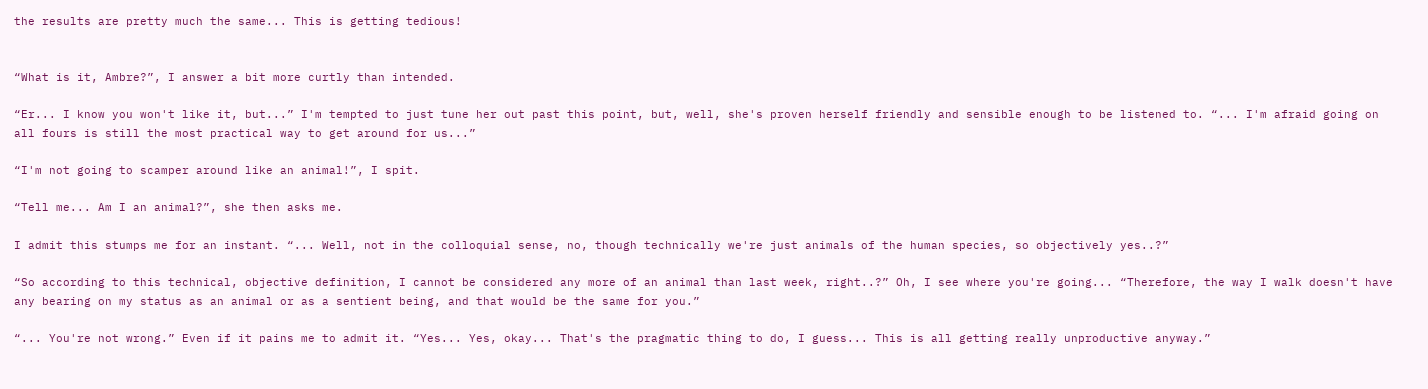the results are pretty much the same... This is getting tedious!


“What is it, Ambre?”, I answer a bit more curtly than intended.

“Er... I know you won't like it, but...” I'm tempted to just tune her out past this point, but, well, she's proven herself friendly and sensible enough to be listened to. “... I'm afraid going on all fours is still the most practical way to get around for us...”

“I'm not going to scamper around like an animal!”, I spit.

“Tell me... Am I an animal?”, she then asks me.

I admit this stumps me for an instant. “... Well, not in the colloquial sense, no, though technically we're just animals of the human species, so objectively yes..?”

“So according to this technical, objective definition, I cannot be considered any more of an animal than last week, right..?” Oh, I see where you're going... “Therefore, the way I walk doesn't have any bearing on my status as an animal or as a sentient being, and that would be the same for you.”

“... You're not wrong.” Even if it pains me to admit it. “Yes... Yes, okay... That's the pragmatic thing to do, I guess... This is all getting really unproductive anyway.”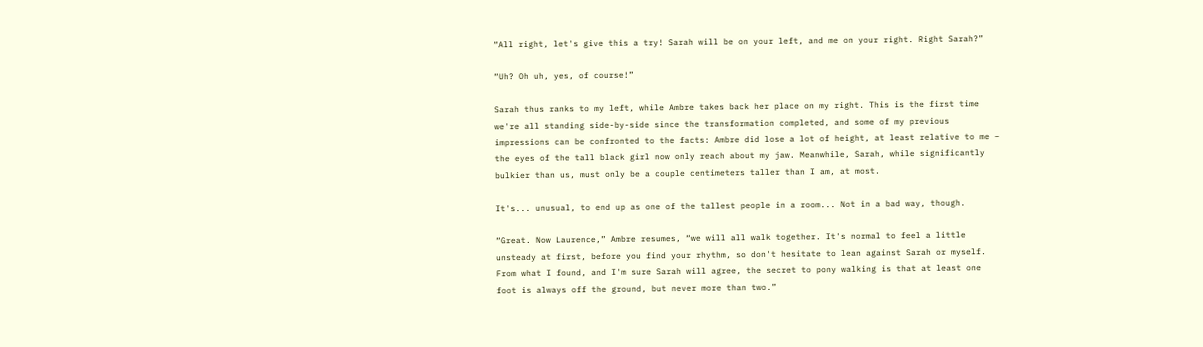“All right, let's give this a try! Sarah will be on your left, and me on your right. Right Sarah?”

“Uh? Oh uh, yes, of course!”

Sarah thus ranks to my left, while Ambre takes back her place on my right. This is the first time we're all standing side-by-side since the transformation completed, and some of my previous impressions can be confronted to the facts: Ambre did lose a lot of height, at least relative to me – the eyes of the tall black girl now only reach about my jaw. Meanwhile, Sarah, while significantly bulkier than us, must only be a couple centimeters taller than I am, at most.

It's... unusual, to end up as one of the tallest people in a room... Not in a bad way, though.

“Great. Now Laurence,” Ambre resumes, “we will all walk together. It's normal to feel a little unsteady at first, before you find your rhythm, so don't hesitate to lean against Sarah or myself. From what I found, and I'm sure Sarah will agree, the secret to pony walking is that at least one foot is always off the ground, but never more than two.”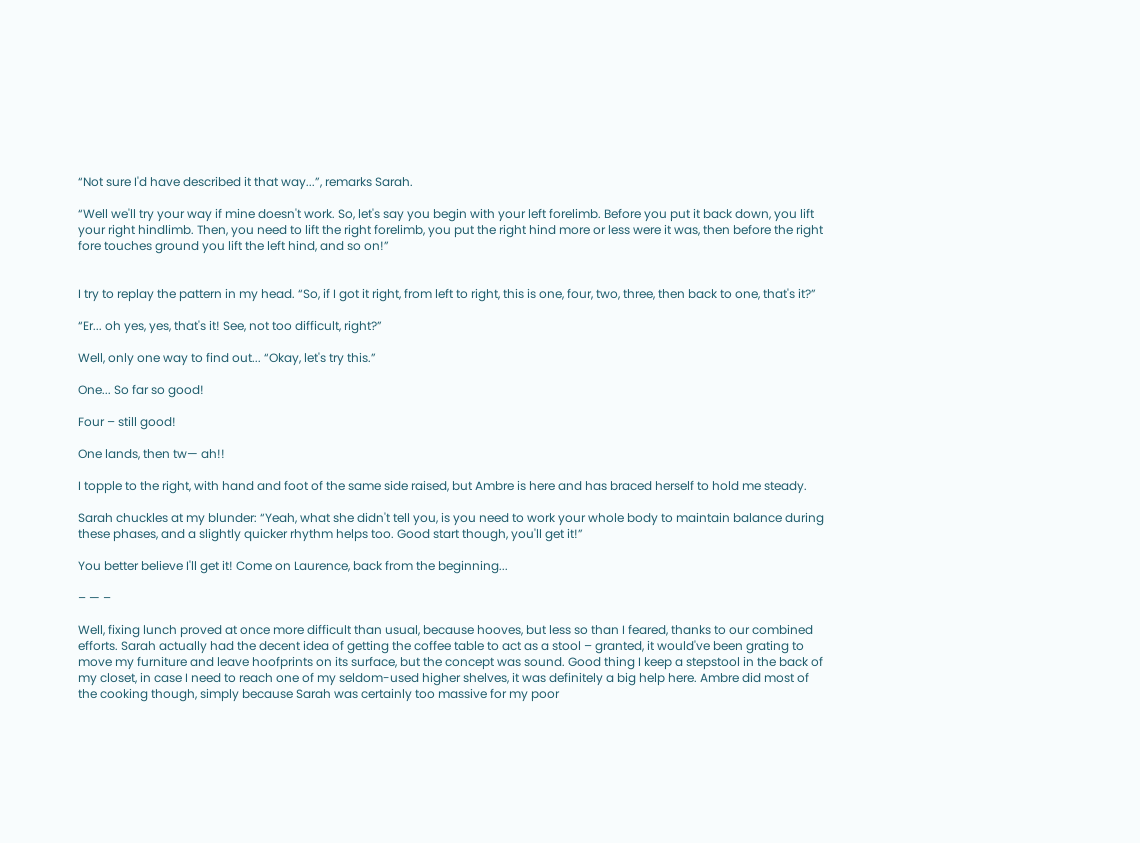“Not sure I'd have described it that way...”, remarks Sarah.

“Well we'll try your way if mine doesn't work. So, let's say you begin with your left forelimb. Before you put it back down, you lift your right hindlimb. Then, you need to lift the right forelimb, you put the right hind more or less were it was, then before the right fore touches ground you lift the left hind, and so on!”


I try to replay the pattern in my head. “So, if I got it right, from left to right, this is one, four, two, three, then back to one, that's it?”

“Er... oh yes, yes, that's it! See, not too difficult, right?”

Well, only one way to find out... “Okay, let's try this.”

One... So far so good!

Four – still good!

One lands, then tw— ah!!

I topple to the right, with hand and foot of the same side raised, but Ambre is here and has braced herself to hold me steady.

Sarah chuckles at my blunder: “Yeah, what she didn't tell you, is you need to work your whole body to maintain balance during these phases, and a slightly quicker rhythm helps too. Good start though, you'll get it!”

You better believe I'll get it! Come on Laurence, back from the beginning...

– — –

Well, fixing lunch proved at once more difficult than usual, because hooves, but less so than I feared, thanks to our combined efforts. Sarah actually had the decent idea of getting the coffee table to act as a stool – granted, it would've been grating to move my furniture and leave hoofprints on its surface, but the concept was sound. Good thing I keep a stepstool in the back of my closet, in case I need to reach one of my seldom-used higher shelves, it was definitely a big help here. Ambre did most of the cooking though, simply because Sarah was certainly too massive for my poor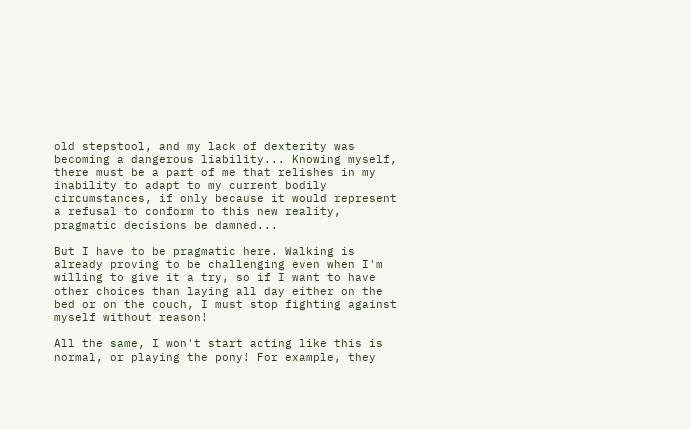old stepstool, and my lack of dexterity was becoming a dangerous liability... Knowing myself, there must be a part of me that relishes in my inability to adapt to my current bodily circumstances, if only because it would represent a refusal to conform to this new reality, pragmatic decisions be damned...

But I have to be pragmatic here. Walking is already proving to be challenging even when I'm willing to give it a try, so if I want to have other choices than laying all day either on the bed or on the couch, I must stop fighting against myself without reason!

All the same, I won't start acting like this is normal, or playing the pony! For example, they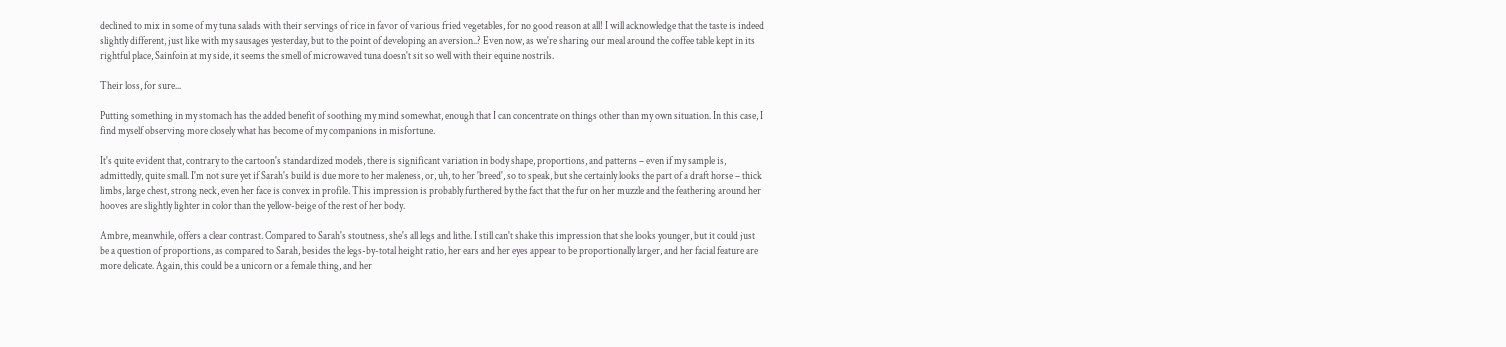declined to mix in some of my tuna salads with their servings of rice in favor of various fried vegetables, for no good reason at all! I will acknowledge that the taste is indeed slightly different, just like with my sausages yesterday, but to the point of developing an aversion..? Even now, as we're sharing our meal around the coffee table kept in its rightful place, Sainfoin at my side, it seems the smell of microwaved tuna doesn't sit so well with their equine nostrils.

Their loss, for sure...

Putting something in my stomach has the added benefit of soothing my mind somewhat, enough that I can concentrate on things other than my own situation. In this case, I find myself observing more closely what has become of my companions in misfortune.

It's quite evident that, contrary to the cartoon's standardized models, there is significant variation in body shape, proportions, and patterns – even if my sample is, admittedly, quite small. I'm not sure yet if Sarah's build is due more to her maleness, or, uh, to her 'breed', so to speak, but she certainly looks the part of a draft horse – thick limbs, large chest, strong neck, even her face is convex in profile. This impression is probably furthered by the fact that the fur on her muzzle and the feathering around her hooves are slightly lighter in color than the yellow-beige of the rest of her body.

Ambre, meanwhile, offers a clear contrast. Compared to Sarah's stoutness, she's all legs and lithe. I still can't shake this impression that she looks younger, but it could just be a question of proportions, as compared to Sarah, besides the legs-by-total height ratio, her ears and her eyes appear to be proportionally larger, and her facial feature are more delicate. Again, this could be a unicorn or a female thing, and her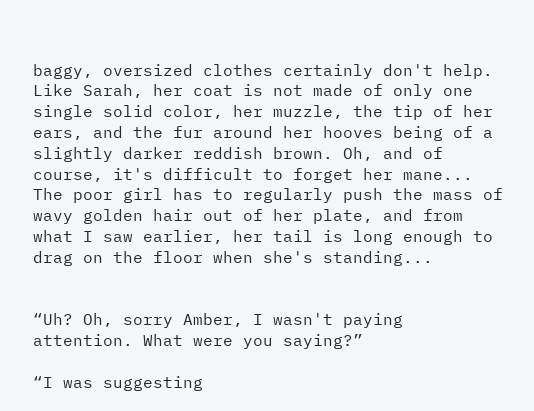baggy, oversized clothes certainly don't help. Like Sarah, her coat is not made of only one single solid color, her muzzle, the tip of her ears, and the fur around her hooves being of a slightly darker reddish brown. Oh, and of course, it's difficult to forget her mane... The poor girl has to regularly push the mass of wavy golden hair out of her plate, and from what I saw earlier, her tail is long enough to drag on the floor when she's standing...


“Uh? Oh, sorry Amber, I wasn't paying attention. What were you saying?”

“I was suggesting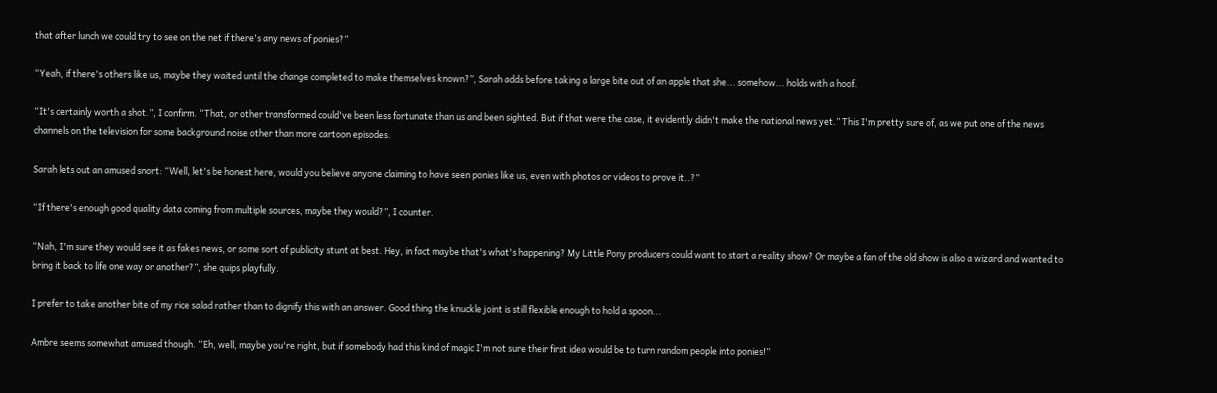that after lunch we could try to see on the net if there's any news of ponies?”

“Yeah, if there's others like us, maybe they waited until the change completed to make themselves known?”, Sarah adds before taking a large bite out of an apple that she... somehow... holds with a hoof.

“It's certainly worth a shot.”, I confirm. “That, or other transformed could've been less fortunate than us and been sighted. But if that were the case, it evidently didn't make the national news yet.” This I'm pretty sure of, as we put one of the news channels on the television for some background noise other than more cartoon episodes.

Sarah lets out an amused snort: “Well, let's be honest here, would you believe anyone claiming to have seen ponies like us, even with photos or videos to prove it..?”

“If there's enough good quality data coming from multiple sources, maybe they would?”, I counter.

“Nah, I'm sure they would see it as fakes news, or some sort of publicity stunt at best. Hey, in fact maybe that's what's happening? My Little Pony producers could want to start a reality show? Or maybe a fan of the old show is also a wizard and wanted to bring it back to life one way or another?”, she quips playfully.

I prefer to take another bite of my rice salad rather than to dignify this with an answer. Good thing the knuckle joint is still flexible enough to hold a spoon...

Ambre seems somewhat amused though. “Eh, well, maybe you're right, but if somebody had this kind of magic I'm not sure their first idea would be to turn random people into ponies!”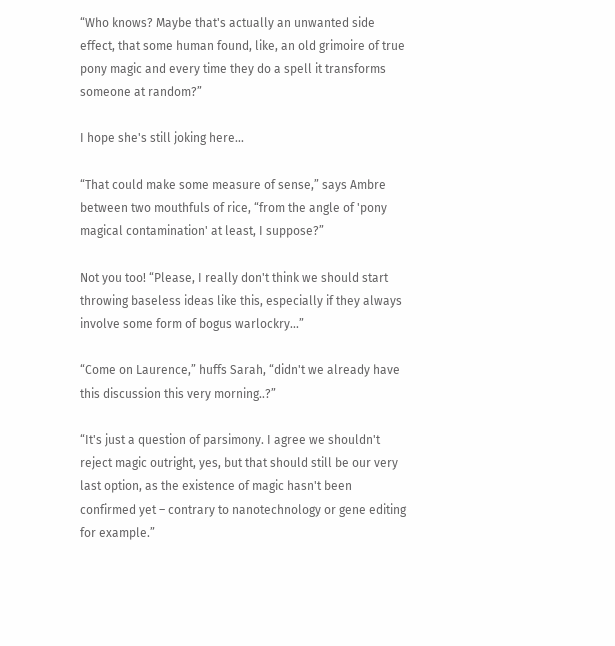“Who knows? Maybe that's actually an unwanted side effect, that some human found, like, an old grimoire of true pony magic and every time they do a spell it transforms someone at random?”

I hope she's still joking here...

“That could make some measure of sense,” says Ambre between two mouthfuls of rice, “from the angle of 'pony magical contamination' at least, I suppose?”

Not you too! “Please, I really don't think we should start throwing baseless ideas like this, especially if they always involve some form of bogus warlockry...”

“Come on Laurence,” huffs Sarah, “didn't we already have this discussion this very morning..?”

“It's just a question of parsimony. I agree we shouldn't reject magic outright, yes, but that should still be our very last option, as the existence of magic hasn't been confirmed yet – contrary to nanotechnology or gene editing for example.”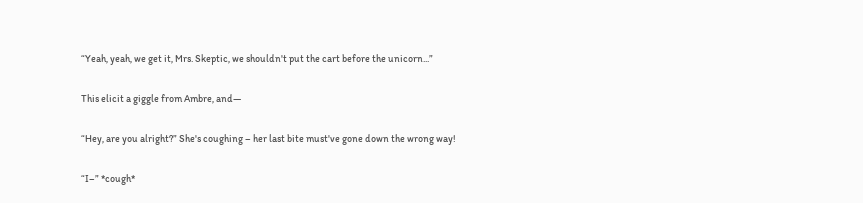“Yeah, yeah, we get it, Mrs. Skeptic, we shouldn't put the cart before the unicorn...”

This elicit a giggle from Ambre, and—

“Hey, are you alright?” She's coughing – her last bite must've gone down the wrong way!

“I–” *cough*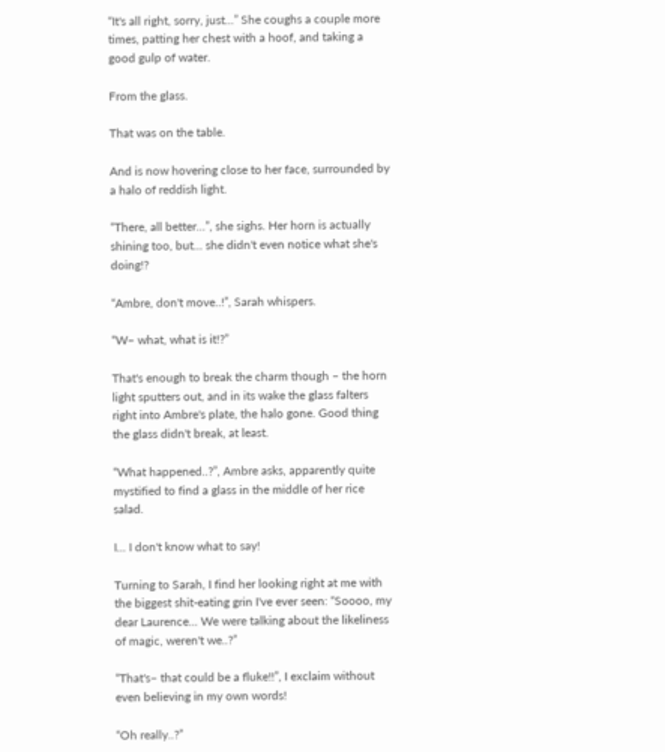“It's all right, sorry, just...” She coughs a couple more times, patting her chest with a hoof, and taking a good gulp of water.

From the glass.

That was on the table.

And is now hovering close to her face, surrounded by a halo of reddish light.

“There, all better...”, she sighs. Her horn is actually shining too, but... she didn't even notice what she's doing!?

“Ambre, don't move..!”, Sarah whispers.

“W– what, what is it!?”

That's enough to break the charm though – the horn light sputters out, and in its wake the glass falters right into Ambre's plate, the halo gone. Good thing the glass didn't break, at least.

“What happened..?”, Ambre asks, apparently quite mystified to find a glass in the middle of her rice salad.

I... I don't know what to say!

Turning to Sarah, I find her looking right at me with the biggest shit-eating grin I've ever seen: “Soooo, my dear Laurence... We were talking about the likeliness of magic, weren't we..?”

“That's– that could be a fluke!!”, I exclaim without even believing in my own words!

“Oh really..?”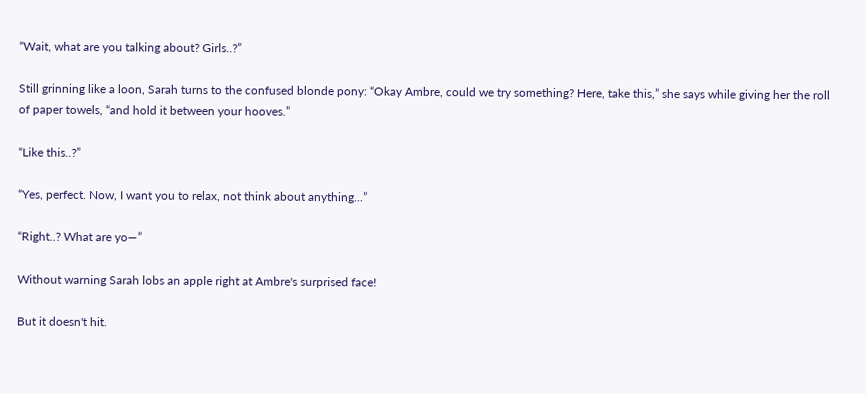“Wait, what are you talking about? Girls..?”

Still grinning like a loon, Sarah turns to the confused blonde pony: “Okay Ambre, could we try something? Here, take this,” she says while giving her the roll of paper towels, “and hold it between your hooves.”

“Like this..?”

“Yes, perfect. Now, I want you to relax, not think about anything...”

“Right..? What are yo—”

Without warning Sarah lobs an apple right at Ambre's surprised face!

But it doesn't hit.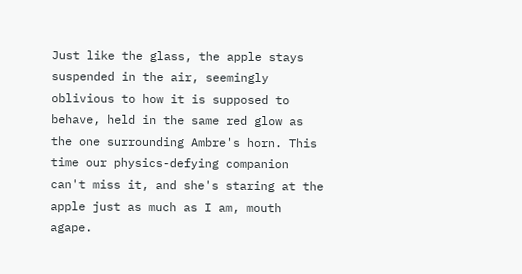Just like the glass, the apple stays suspended in the air, seemingly oblivious to how it is supposed to behave, held in the same red glow as the one surrounding Ambre's horn. This time our physics-defying companion can't miss it, and she's staring at the apple just as much as I am, mouth agape.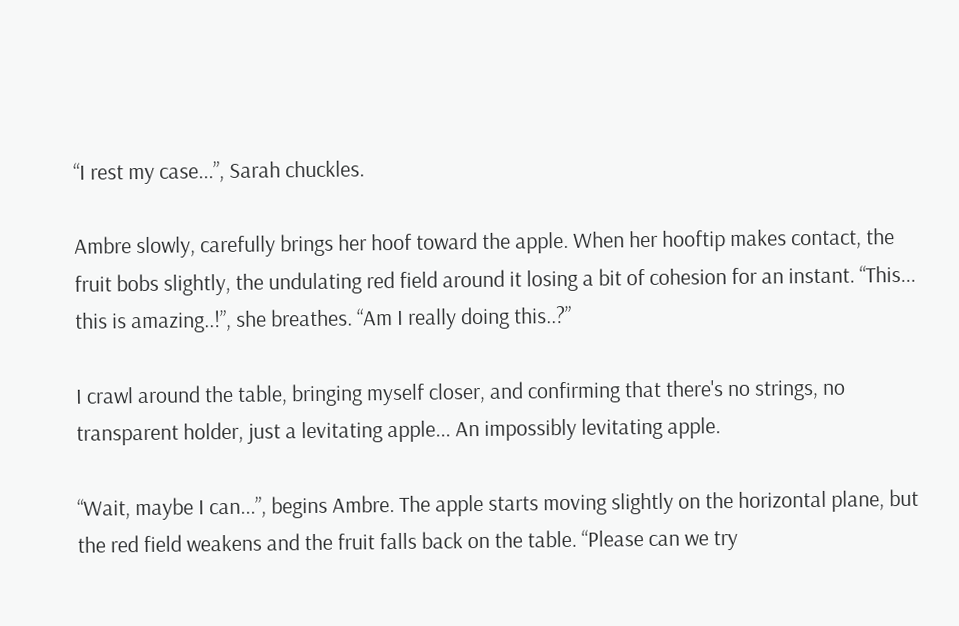“I rest my case...”, Sarah chuckles.

Ambre slowly, carefully brings her hoof toward the apple. When her hooftip makes contact, the fruit bobs slightly, the undulating red field around it losing a bit of cohesion for an instant. “This... this is amazing..!”, she breathes. “Am I really doing this..?”

I crawl around the table, bringing myself closer, and confirming that there's no strings, no transparent holder, just a levitating apple... An impossibly levitating apple.

“Wait, maybe I can...”, begins Ambre. The apple starts moving slightly on the horizontal plane, but the red field weakens and the fruit falls back on the table. “Please can we try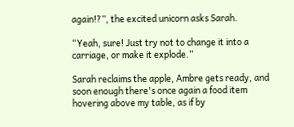again!?”, the excited unicorn asks Sarah.

“Yeah, sure! Just try not to change it into a carriage, or make it explode.”

Sarah reclaims the apple, Ambre gets ready, and soon enough there's once again a food item hovering above my table, as if by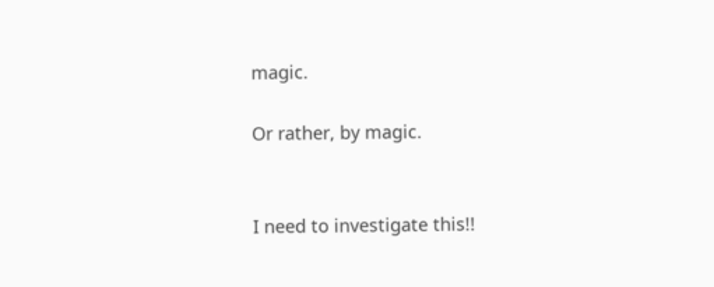magic.

Or rather, by magic.


I need to investigate this!!